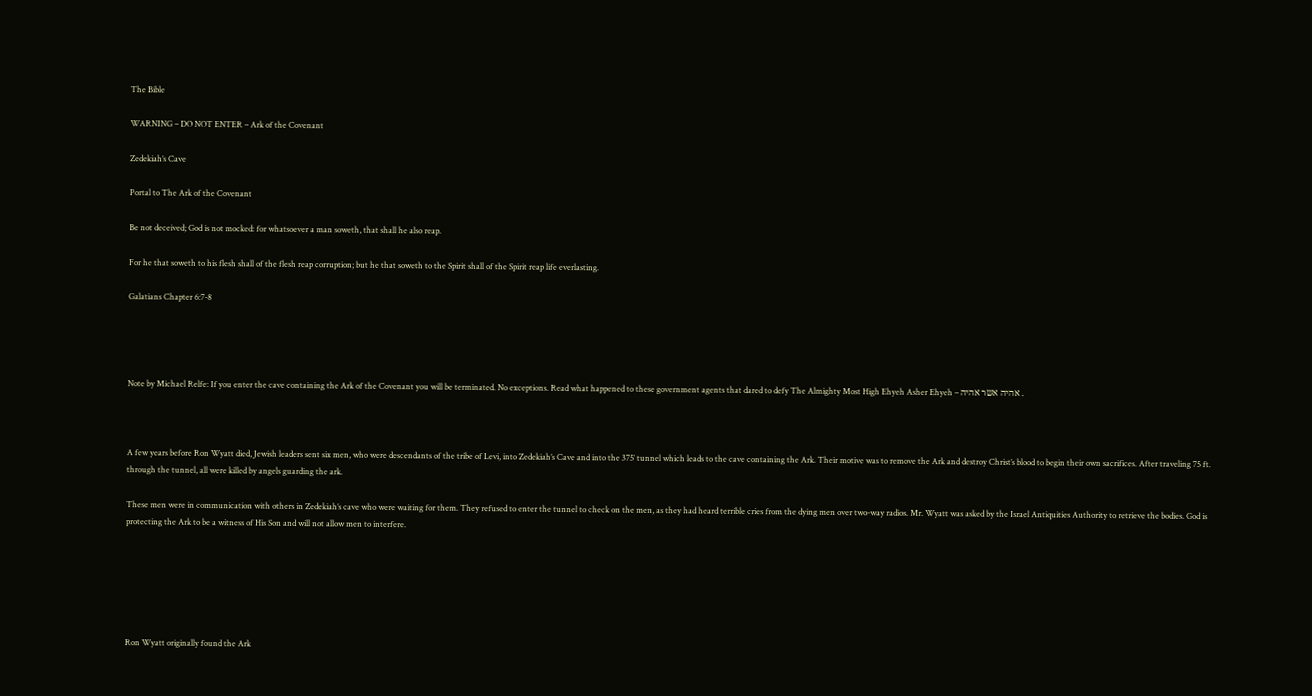The Bible

WARNING – DO NOT ENTER – Ark of the Covenant

Zedekiah’s Cave

Portal to The Ark of the Covenant

Be not deceived; God is not mocked: for whatsoever a man soweth, that shall he also reap.

For he that soweth to his flesh shall of the flesh reap corruption; but he that soweth to the Spirit shall of the Spirit reap life everlasting.

Galatians Chapter 6:7-8




Note by Michael Relfe: If you enter the cave containing the Ark of the Covenant you will be terminated. No exceptions. Read what happened to these government agents that dared to defy The Almighty Most High Ehyeh Asher Ehyeh – אהיה אשר אהיה .



A few years before Ron Wyatt died, Jewish leaders sent six men, who were descendants of the tribe of Levi, into Zedekiah’s Cave and into the 375′ tunnel which leads to the cave containing the Ark. Their motive was to remove the Ark and destroy Christ’s blood to begin their own sacrifices. After traveling 75 ft. through the tunnel, all were killed by angels guarding the ark.

These men were in communication with others in Zedekiah’s cave who were waiting for them. They refused to enter the tunnel to check on the men, as they had heard terrible cries from the dying men over two-way radios. Mr. Wyatt was asked by the Israel Antiquities Authority to retrieve the bodies. God is protecting the Ark to be a witness of His Son and will not allow men to interfere.






Ron Wyatt originally found the Ark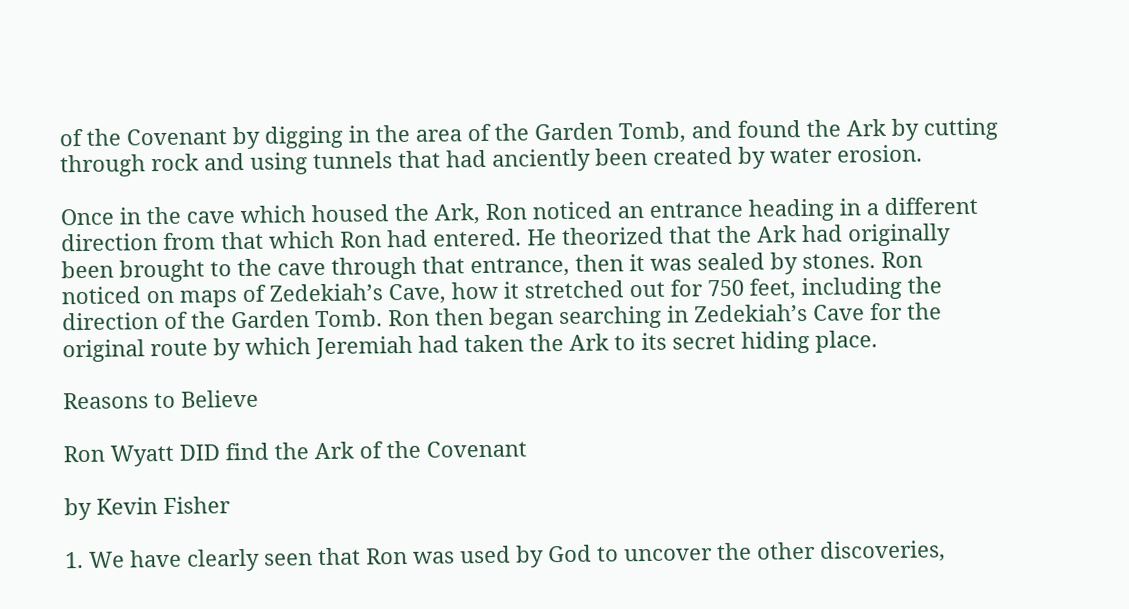of the Covenant by digging in the area of the Garden Tomb, and found the Ark by cutting through rock and using tunnels that had anciently been created by water erosion.

Once in the cave which housed the Ark, Ron noticed an entrance heading in a different direction from that which Ron had entered. He theorized that the Ark had originally been brought to the cave through that entrance, then it was sealed by stones. Ron noticed on maps of Zedekiah’s Cave, how it stretched out for 750 feet, including the direction of the Garden Tomb. Ron then began searching in Zedekiah’s Cave for the original route by which Jeremiah had taken the Ark to its secret hiding place.

Reasons to Believe

Ron Wyatt DID find the Ark of the Covenant

by Kevin Fisher

1. We have clearly seen that Ron was used by God to uncover the other discoveries,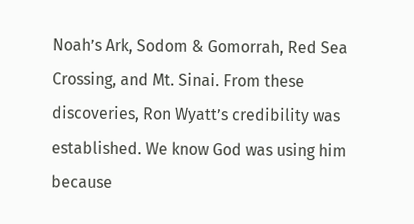Noah’s Ark, Sodom & Gomorrah, Red Sea Crossing, and Mt. Sinai. From these discoveries, Ron Wyatt’s credibility was established. We know God was using him because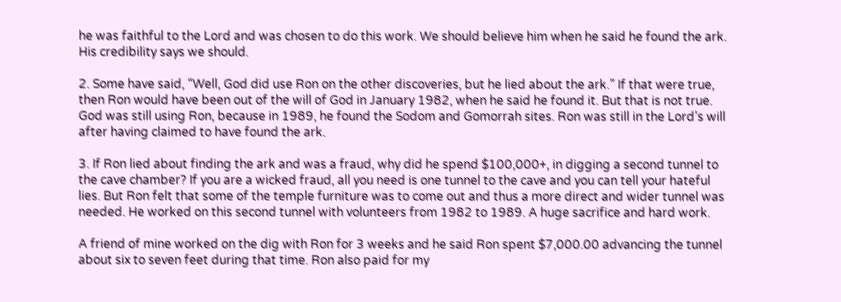he was faithful to the Lord and was chosen to do this work. We should believe him when he said he found the ark. His credibility says we should.

2. Some have said, “Well, God did use Ron on the other discoveries, but he lied about the ark.” If that were true, then Ron would have been out of the will of God in January 1982, when he said he found it. But that is not true. God was still using Ron, because in 1989, he found the Sodom and Gomorrah sites. Ron was still in the Lord’s will after having claimed to have found the ark.

3. If Ron lied about finding the ark and was a fraud, why did he spend $100,000+, in digging a second tunnel to the cave chamber? If you are a wicked fraud, all you need is one tunnel to the cave and you can tell your hateful lies. But Ron felt that some of the temple furniture was to come out and thus a more direct and wider tunnel was needed. He worked on this second tunnel with volunteers from 1982 to 1989. A huge sacrifice and hard work.

A friend of mine worked on the dig with Ron for 3 weeks and he said Ron spent $7,000.00 advancing the tunnel about six to seven feet during that time. Ron also paid for my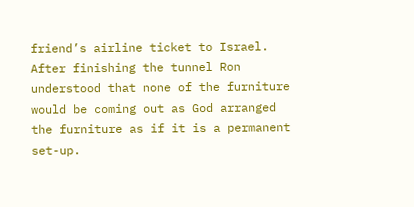friend’s airline ticket to Israel. After finishing the tunnel Ron understood that none of the furniture would be coming out as God arranged the furniture as if it is a permanent set-up.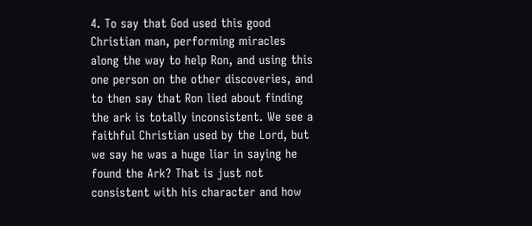4. To say that God used this good Christian man, performing miracles along the way to help Ron, and using this one person on the other discoveries, and to then say that Ron lied about finding the ark is totally inconsistent. We see a faithful Christian used by the Lord, but we say he was a huge liar in saying he found the Ark? That is just not consistent with his character and how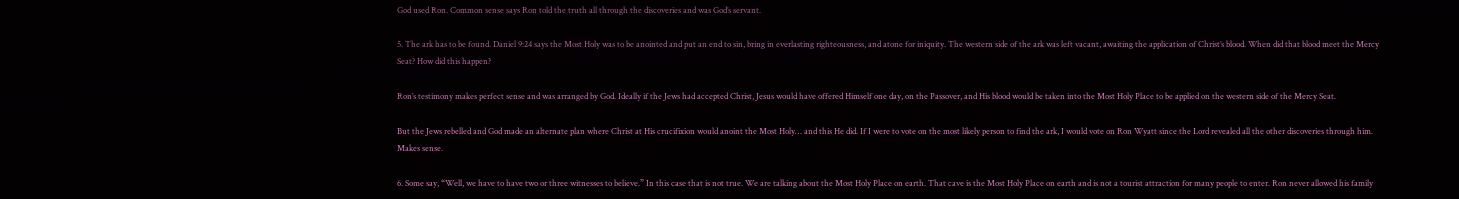God used Ron. Common sense says Ron told the truth all through the discoveries and was God’s servant.

5. The ark has to be found. Daniel 9:24 says the Most Holy was to be anointed and put an end to sin, bring in everlasting righteousness, and atone for iniquity. The western side of the ark was left vacant, awaiting the application of Christ’s blood. When did that blood meet the Mercy Seat? How did this happen?

Ron’s testimony makes perfect sense and was arranged by God. Ideally if the Jews had accepted Christ, Jesus would have offered Himself one day, on the Passover, and His blood would be taken into the Most Holy Place to be applied on the western side of the Mercy Seat.

But the Jews rebelled and God made an alternate plan where Christ at His crucifixion would anoint the Most Holy… and this He did. If I were to vote on the most likely person to find the ark, I would vote on Ron Wyatt since the Lord revealed all the other discoveries through him. Makes sense.

6. Some say, “Well, we have to have two or three witnesses to believe.” In this case that is not true. We are talking about the Most Holy Place on earth. That cave is the Most Holy Place on earth and is not a tourist attraction for many people to enter. Ron never allowed his family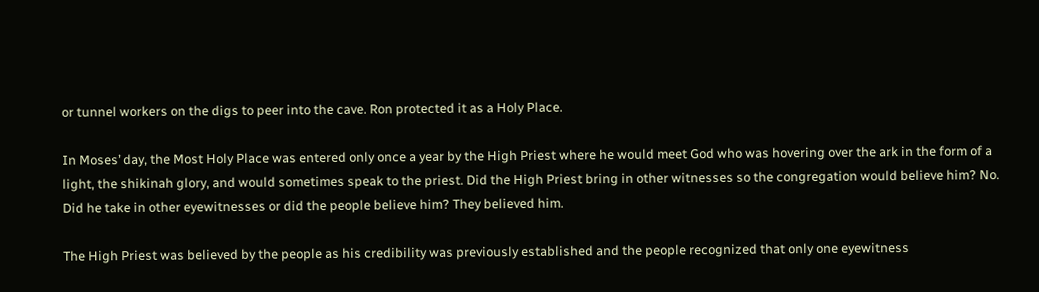or tunnel workers on the digs to peer into the cave. Ron protected it as a Holy Place.

In Moses’ day, the Most Holy Place was entered only once a year by the High Priest where he would meet God who was hovering over the ark in the form of a light, the shikinah glory, and would sometimes speak to the priest. Did the High Priest bring in other witnesses so the congregation would believe him? No. Did he take in other eyewitnesses or did the people believe him? They believed him.

The High Priest was believed by the people as his credibility was previously established and the people recognized that only one eyewitness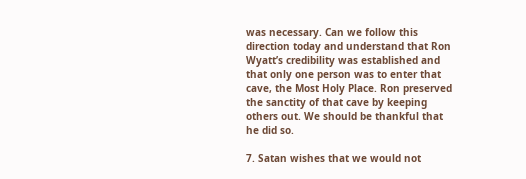was necessary. Can we follow this direction today and understand that Ron Wyatt’s credibility was established and that only one person was to enter that cave, the Most Holy Place. Ron preserved the sanctity of that cave by keeping others out. We should be thankful that he did so.

7. Satan wishes that we would not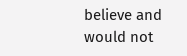believe and would not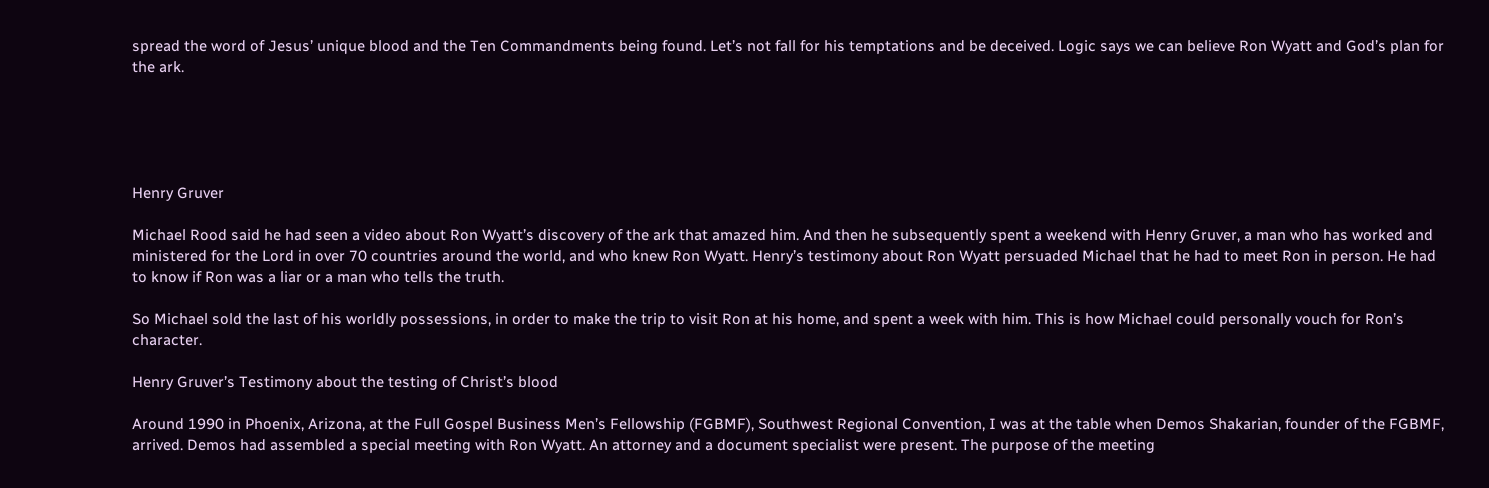spread the word of Jesus’ unique blood and the Ten Commandments being found. Let’s not fall for his temptations and be deceived. Logic says we can believe Ron Wyatt and God’s plan for the ark.





Henry Gruver

Michael Rood said he had seen a video about Ron Wyatt’s discovery of the ark that amazed him. And then he subsequently spent a weekend with Henry Gruver, a man who has worked and ministered for the Lord in over 70 countries around the world, and who knew Ron Wyatt. Henry’s testimony about Ron Wyatt persuaded Michael that he had to meet Ron in person. He had to know if Ron was a liar or a man who tells the truth.

So Michael sold the last of his worldly possessions, in order to make the trip to visit Ron at his home, and spent a week with him. This is how Michael could personally vouch for Ron’s character.

Henry Gruver’s Testimony about the testing of Christ’s blood

Around 1990 in Phoenix, Arizona, at the Full Gospel Business Men’s Fellowship (FGBMF), Southwest Regional Convention, I was at the table when Demos Shakarian, founder of the FGBMF, arrived. Demos had assembled a special meeting with Ron Wyatt. An attorney and a document specialist were present. The purpose of the meeting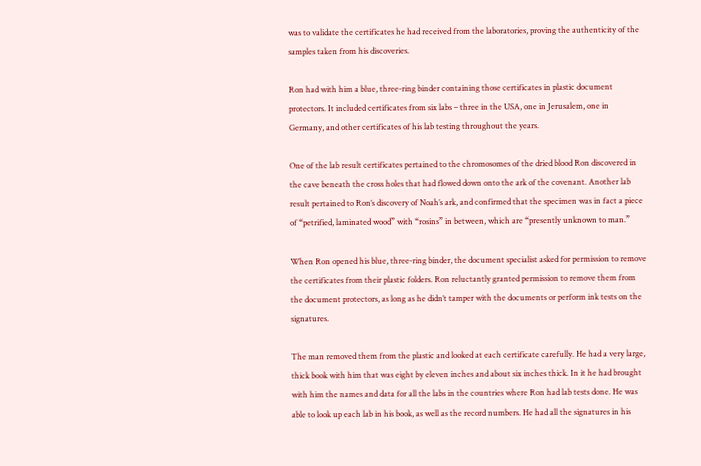was to validate the certificates he had received from the laboratories, proving the authenticity of the samples taken from his discoveries.

Ron had with him a blue, three-ring binder containing those certificates in plastic document protectors. It included certificates from six labs – three in the USA, one in Jerusalem, one in Germany, and other certificates of his lab testing throughout the years.

One of the lab result certificates pertained to the chromosomes of the dried blood Ron discovered in the cave beneath the cross holes that had flowed down onto the ark of the covenant. Another lab result pertained to Ron’s discovery of Noah’s ark, and confirmed that the specimen was in fact a piece of “petrified, laminated wood” with “rosins” in between, which are “presently unknown to man.”

When Ron opened his blue, three-ring binder, the document specialist asked for permission to remove the certificates from their plastic folders. Ron reluctantly granted permission to remove them from the document protectors, as long as he didn’t tamper with the documents or perform ink tests on the signatures.

The man removed them from the plastic and looked at each certificate carefully. He had a very large, thick book with him that was eight by eleven inches and about six inches thick. In it he had brought with him the names and data for all the labs in the countries where Ron had lab tests done. He was able to look up each lab in his book, as well as the record numbers. He had all the signatures in his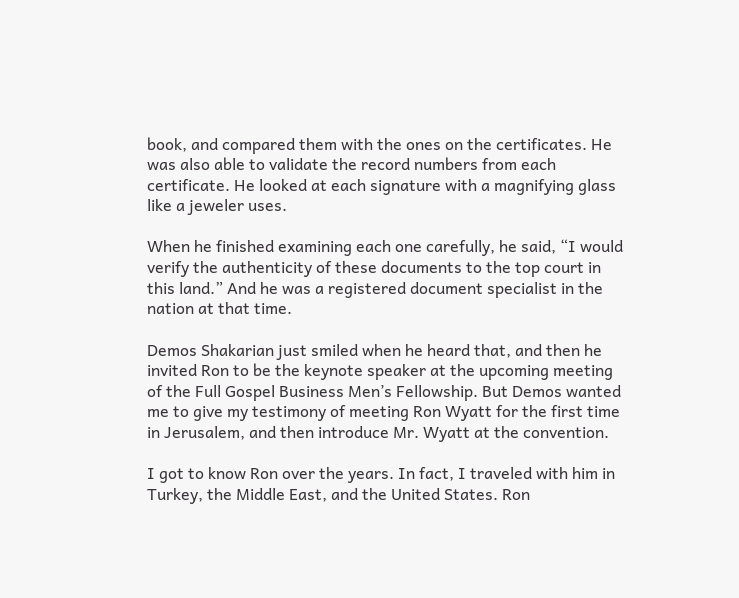book, and compared them with the ones on the certificates. He was also able to validate the record numbers from each certificate. He looked at each signature with a magnifying glass like a jeweler uses.

When he finished examining each one carefully, he said, “I would verify the authenticity of these documents to the top court in this land.” And he was a registered document specialist in the nation at that time.

Demos Shakarian just smiled when he heard that, and then he invited Ron to be the keynote speaker at the upcoming meeting of the Full Gospel Business Men’s Fellowship. But Demos wanted me to give my testimony of meeting Ron Wyatt for the first time in Jerusalem, and then introduce Mr. Wyatt at the convention.

I got to know Ron over the years. In fact, I traveled with him in Turkey, the Middle East, and the United States. Ron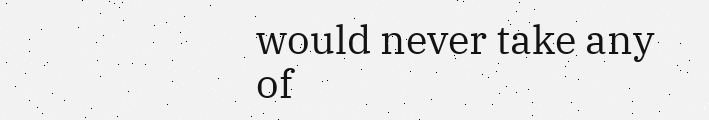would never take any of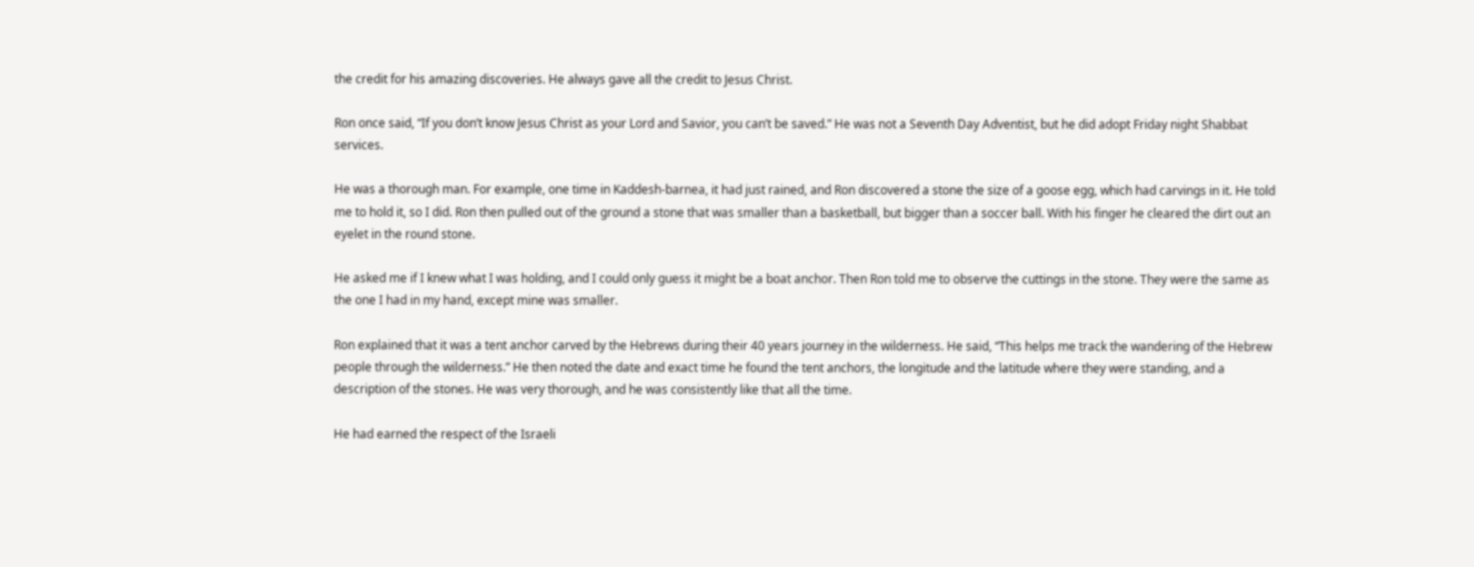the credit for his amazing discoveries. He always gave all the credit to Jesus Christ.

Ron once said, “If you don’t know Jesus Christ as your Lord and Savior, you can’t be saved.” He was not a Seventh Day Adventist, but he did adopt Friday night Shabbat services.

He was a thorough man. For example, one time in Kaddesh-barnea, it had just rained, and Ron discovered a stone the size of a goose egg, which had carvings in it. He told me to hold it, so I did. Ron then pulled out of the ground a stone that was smaller than a basketball, but bigger than a soccer ball. With his finger he cleared the dirt out an eyelet in the round stone.

He asked me if I knew what I was holding, and I could only guess it might be a boat anchor. Then Ron told me to observe the cuttings in the stone. They were the same as the one I had in my hand, except mine was smaller.

Ron explained that it was a tent anchor carved by the Hebrews during their 40 years journey in the wilderness. He said, “This helps me track the wandering of the Hebrew people through the wilderness.” He then noted the date and exact time he found the tent anchors, the longitude and the latitude where they were standing, and a description of the stones. He was very thorough, and he was consistently like that all the time.

He had earned the respect of the Israeli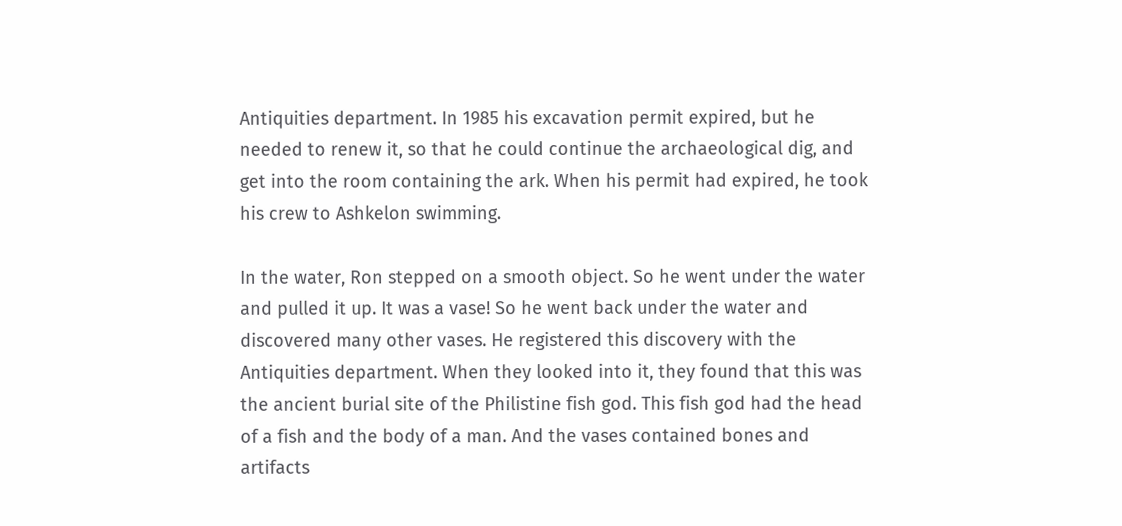Antiquities department. In 1985 his excavation permit expired, but he needed to renew it, so that he could continue the archaeological dig, and get into the room containing the ark. When his permit had expired, he took his crew to Ashkelon swimming.

In the water, Ron stepped on a smooth object. So he went under the water and pulled it up. It was a vase! So he went back under the water and discovered many other vases. He registered this discovery with the Antiquities department. When they looked into it, they found that this was the ancient burial site of the Philistine fish god. This fish god had the head of a fish and the body of a man. And the vases contained bones and artifacts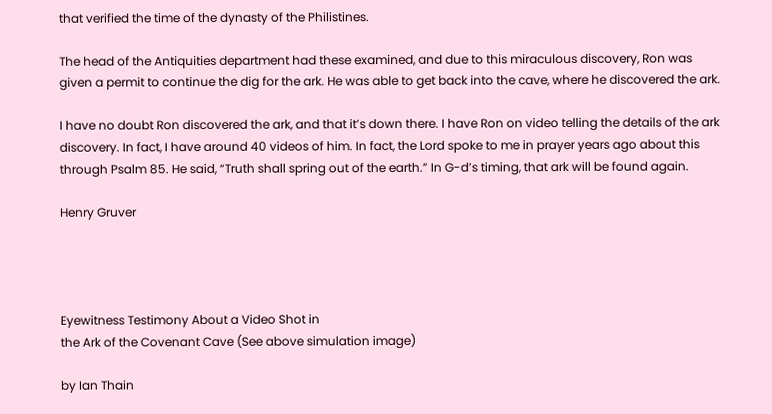that verified the time of the dynasty of the Philistines.

The head of the Antiquities department had these examined, and due to this miraculous discovery, Ron was given a permit to continue the dig for the ark. He was able to get back into the cave, where he discovered the ark.

I have no doubt Ron discovered the ark, and that it’s down there. I have Ron on video telling the details of the ark discovery. In fact, I have around 40 videos of him. In fact, the Lord spoke to me in prayer years ago about this through Psalm 85. He said, “Truth shall spring out of the earth.” In G-d’s timing, that ark will be found again.

Henry Gruver




Eyewitness Testimony About a Video Shot in
the Ark of the Covenant Cave (See above simulation image)

by Ian Thain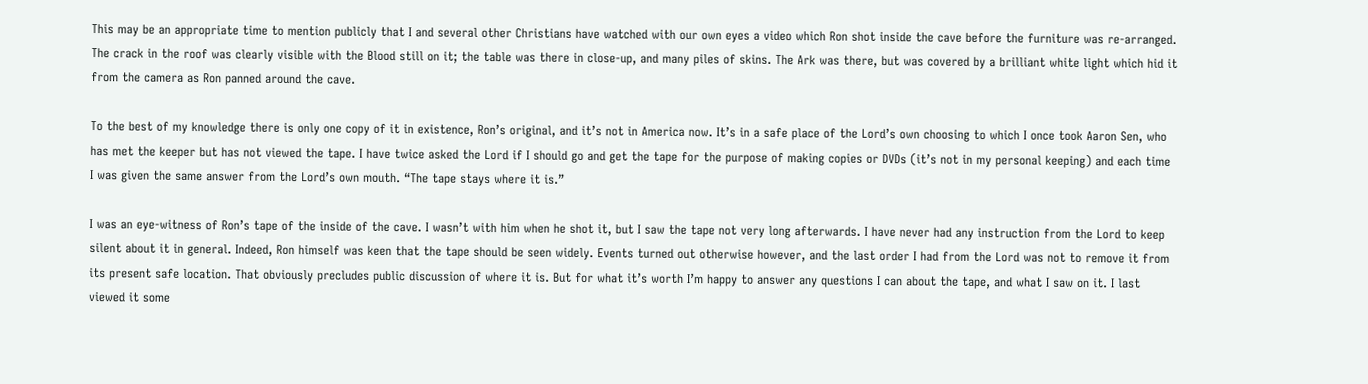This may be an appropriate time to mention publicly that I and several other Christians have watched with our own eyes a video which Ron shot inside the cave before the furniture was re-arranged. The crack in the roof was clearly visible with the Blood still on it; the table was there in close-up, and many piles of skins. The Ark was there, but was covered by a brilliant white light which hid it from the camera as Ron panned around the cave.

To the best of my knowledge there is only one copy of it in existence, Ron’s original, and it’s not in America now. It’s in a safe place of the Lord’s own choosing to which I once took Aaron Sen, who has met the keeper but has not viewed the tape. I have twice asked the Lord if I should go and get the tape for the purpose of making copies or DVDs (it’s not in my personal keeping) and each time I was given the same answer from the Lord’s own mouth. “The tape stays where it is.”

I was an eye-witness of Ron’s tape of the inside of the cave. I wasn’t with him when he shot it, but I saw the tape not very long afterwards. I have never had any instruction from the Lord to keep silent about it in general. Indeed, Ron himself was keen that the tape should be seen widely. Events turned out otherwise however, and the last order I had from the Lord was not to remove it from its present safe location. That obviously precludes public discussion of where it is. But for what it’s worth I’m happy to answer any questions I can about the tape, and what I saw on it. I last viewed it some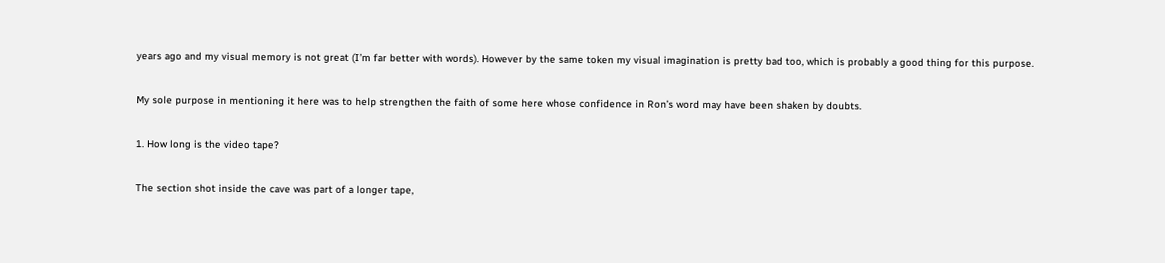years ago and my visual memory is not great (I’m far better with words). However by the same token my visual imagination is pretty bad too, which is probably a good thing for this purpose.

My sole purpose in mentioning it here was to help strengthen the faith of some here whose confidence in Ron’s word may have been shaken by doubts.

1. How long is the video tape?

The section shot inside the cave was part of a longer tape,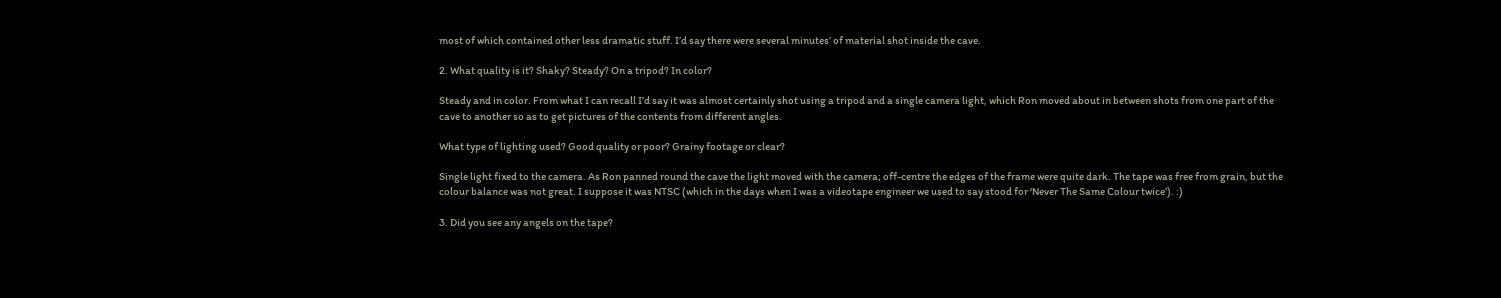most of which contained other less dramatic stuff. I’d say there were several minutes’ of material shot inside the cave.

2. What quality is it? Shaky? Steady? On a tripod? In color?

Steady and in color. From what I can recall I’d say it was almost certainly shot using a tripod and a single camera light, which Ron moved about in between shots from one part of the cave to another so as to get pictures of the contents from different angles.

What type of lighting used? Good quality or poor? Grainy footage or clear?

Single light fixed to the camera. As Ron panned round the cave the light moved with the camera; off-centre the edges of the frame were quite dark. The tape was free from grain, but the colour balance was not great. I suppose it was NTSC (which in the days when I was a videotape engineer we used to say stood for ‘Never The Same Colour twice’). :)

3. Did you see any angels on the tape?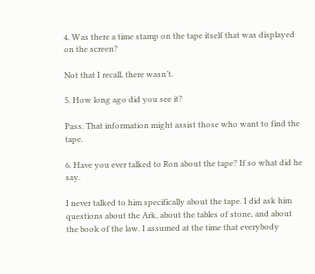4. Was there a time stamp on the tape itself that was displayed on the screen?

Not that I recall, there wasn’t.

5. How long ago did you see it?

Pass. That information might assist those who want to find the tape.

6. Have you ever talked to Ron about the tape? If so what did he say.

I never talked to him specifically about the tape. I did ask him questions about the Ark, about the tables of stone, and about the book of the law. I assumed at the time that everybody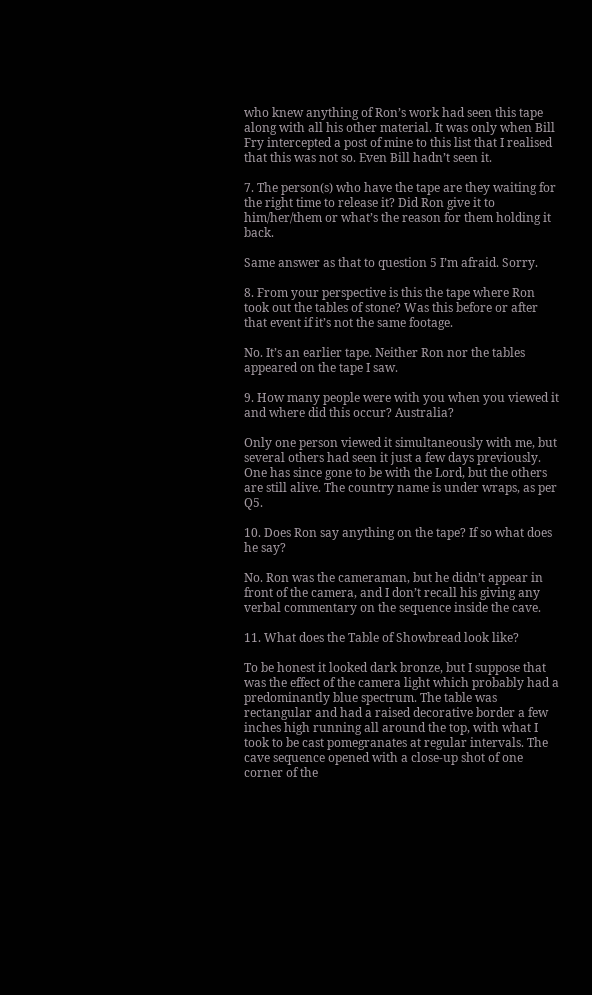who knew anything of Ron’s work had seen this tape along with all his other material. It was only when Bill Fry intercepted a post of mine to this list that I realised that this was not so. Even Bill hadn’t seen it.

7. The person(s) who have the tape are they waiting for the right time to release it? Did Ron give it to him/her/them or what’s the reason for them holding it back.

Same answer as that to question 5 I’m afraid. Sorry.

8. From your perspective is this the tape where Ron took out the tables of stone? Was this before or after that event if it’s not the same footage.

No. It’s an earlier tape. Neither Ron nor the tables appeared on the tape I saw.

9. How many people were with you when you viewed it and where did this occur? Australia?

Only one person viewed it simultaneously with me, but several others had seen it just a few days previously. One has since gone to be with the Lord, but the others are still alive. The country name is under wraps, as per Q5.

10. Does Ron say anything on the tape? If so what does he say?

No. Ron was the cameraman, but he didn’t appear in front of the camera, and I don’t recall his giving any verbal commentary on the sequence inside the cave.

11. What does the Table of Showbread look like?

To be honest it looked dark bronze, but I suppose that was the effect of the camera light which probably had a predominantly blue spectrum. The table was rectangular and had a raised decorative border a few inches high running all around the top, with what I took to be cast pomegranates at regular intervals. The cave sequence opened with a close-up shot of one corner of the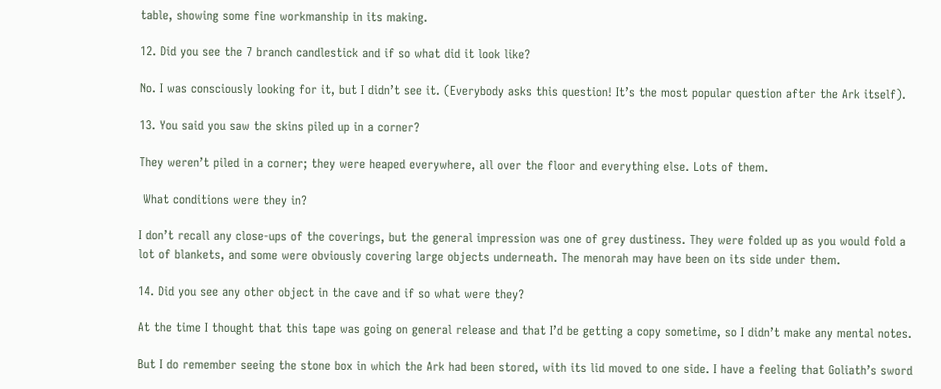table, showing some fine workmanship in its making.

12. Did you see the 7 branch candlestick and if so what did it look like?

No. I was consciously looking for it, but I didn’t see it. (Everybody asks this question! It’s the most popular question after the Ark itself).

13. You said you saw the skins piled up in a corner?

They weren’t piled in a corner; they were heaped everywhere, all over the floor and everything else. Lots of them.

 What conditions were they in?

I don’t recall any close-ups of the coverings, but the general impression was one of grey dustiness. They were folded up as you would fold a lot of blankets, and some were obviously covering large objects underneath. The menorah may have been on its side under them.

14. Did you see any other object in the cave and if so what were they?

At the time I thought that this tape was going on general release and that I’d be getting a copy sometime, so I didn’t make any mental notes.

But I do remember seeing the stone box in which the Ark had been stored, with its lid moved to one side. I have a feeling that Goliath’s sword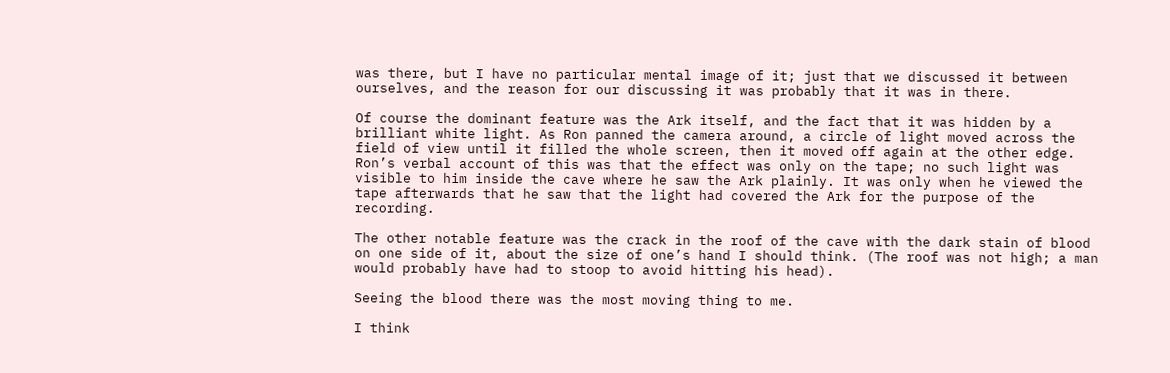was there, but I have no particular mental image of it; just that we discussed it between ourselves, and the reason for our discussing it was probably that it was in there.

Of course the dominant feature was the Ark itself, and the fact that it was hidden by a brilliant white light. As Ron panned the camera around, a circle of light moved across the field of view until it filled the whole screen, then it moved off again at the other edge. Ron’s verbal account of this was that the effect was only on the tape; no such light was visible to him inside the cave where he saw the Ark plainly. It was only when he viewed the tape afterwards that he saw that the light had covered the Ark for the purpose of the recording.

The other notable feature was the crack in the roof of the cave with the dark stain of blood on one side of it, about the size of one’s hand I should think. (The roof was not high; a man would probably have had to stoop to avoid hitting his head).

Seeing the blood there was the most moving thing to me.

I think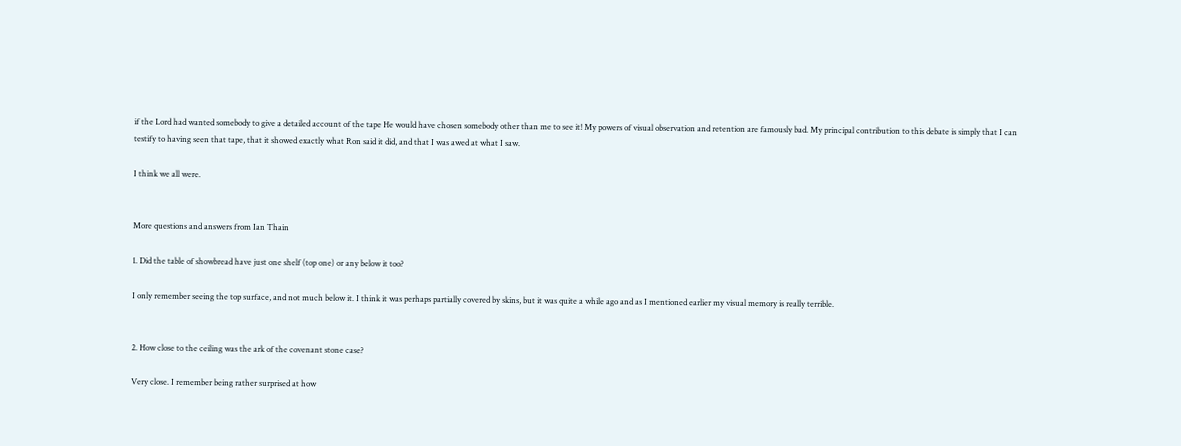if the Lord had wanted somebody to give a detailed account of the tape He would have chosen somebody other than me to see it! My powers of visual observation and retention are famously bad. My principal contribution to this debate is simply that I can testify to having seen that tape, that it showed exactly what Ron said it did, and that I was awed at what I saw.

I think we all were.


More questions and answers from Ian Thain

1. Did the table of showbread have just one shelf (top one) or any below it too?

I only remember seeing the top surface, and not much below it. I think it was perhaps partially covered by skins, but it was quite a while ago and as I mentioned earlier my visual memory is really terrible.


2. How close to the ceiling was the ark of the covenant stone case?

Very close. I remember being rather surprised at how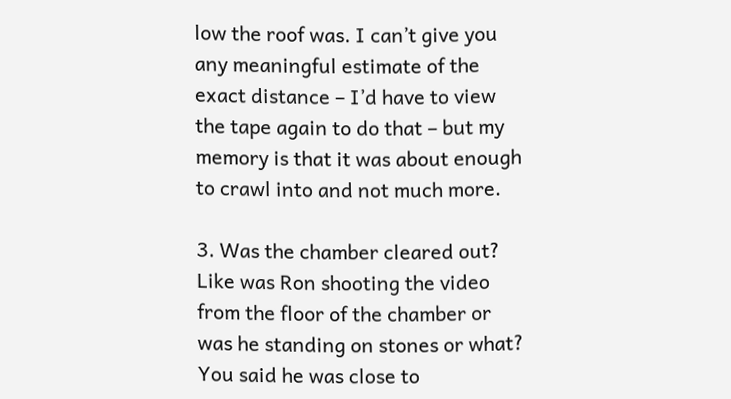low the roof was. I can’t give you any meaningful estimate of the exact distance – I’d have to view the tape again to do that – but my memory is that it was about enough to crawl into and not much more.

3. Was the chamber cleared out? Like was Ron shooting the video from the floor of the chamber or was he standing on stones or what? You said he was close to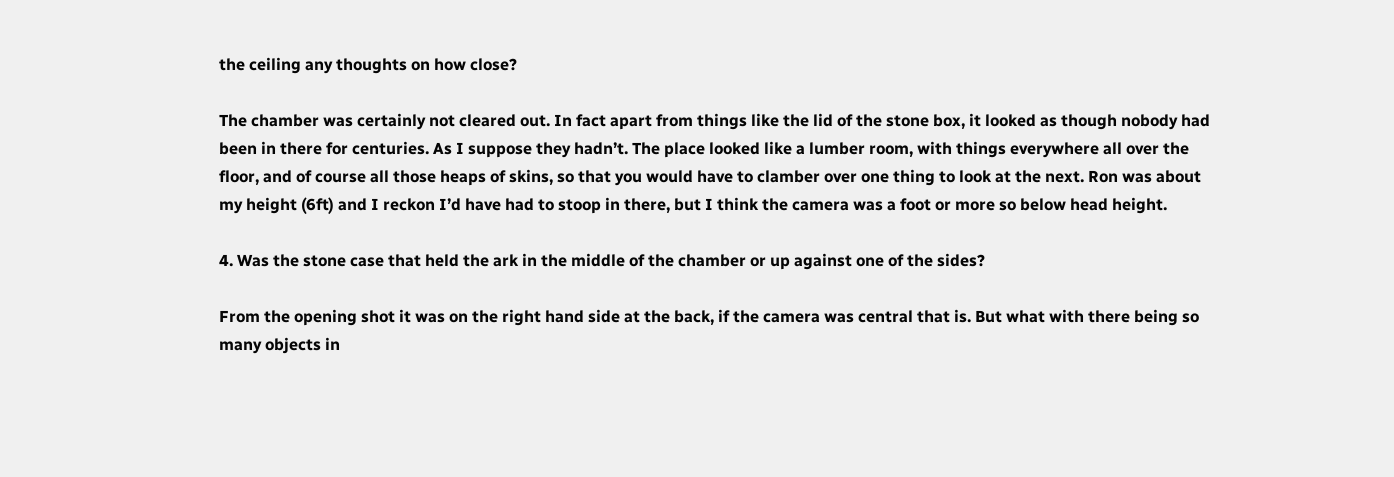the ceiling any thoughts on how close?

The chamber was certainly not cleared out. In fact apart from things like the lid of the stone box, it looked as though nobody had been in there for centuries. As I suppose they hadn’t. The place looked like a lumber room, with things everywhere all over the floor, and of course all those heaps of skins, so that you would have to clamber over one thing to look at the next. Ron was about my height (6ft) and I reckon I’d have had to stoop in there, but I think the camera was a foot or more so below head height.

4. Was the stone case that held the ark in the middle of the chamber or up against one of the sides?

From the opening shot it was on the right hand side at the back, if the camera was central that is. But what with there being so many objects in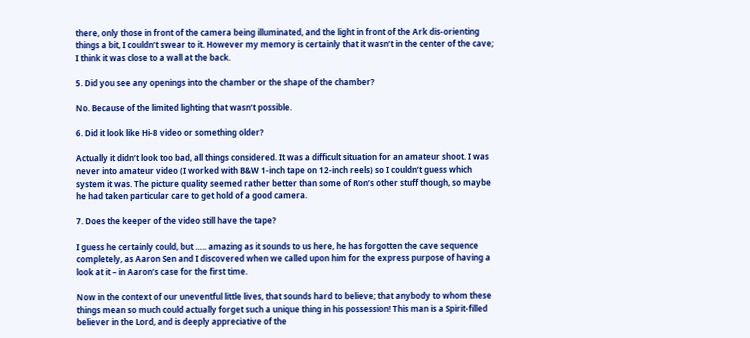there, only those in front of the camera being illuminated, and the light in front of the Ark dis-orienting things a bit, I couldn’t swear to it. However my memory is certainly that it wasn’t in the center of the cave; I think it was close to a wall at the back.

5. Did you see any openings into the chamber or the shape of the chamber?

No. Because of the limited lighting that wasn’t possible.

6. Did it look like Hi-8 video or something older?

Actually it didn’t look too bad, all things considered. It was a difficult situation for an amateur shoot. I was never into amateur video (I worked with B&W 1-inch tape on 12-inch reels) so I couldn’t guess which system it was. The picture quality seemed rather better than some of Ron’s other stuff though, so maybe he had taken particular care to get hold of a good camera.

7. Does the keeper of the video still have the tape?

I guess he certainly could, but ….. amazing as it sounds to us here, he has forgotten the cave sequence completely, as Aaron Sen and I discovered when we called upon him for the express purpose of having a look at it – in Aaron’s case for the first time.

Now in the context of our uneventful little lives, that sounds hard to believe; that anybody to whom these things mean so much could actually forget such a unique thing in his possession! This man is a Spirit-filled believer in the Lord, and is deeply appreciative of the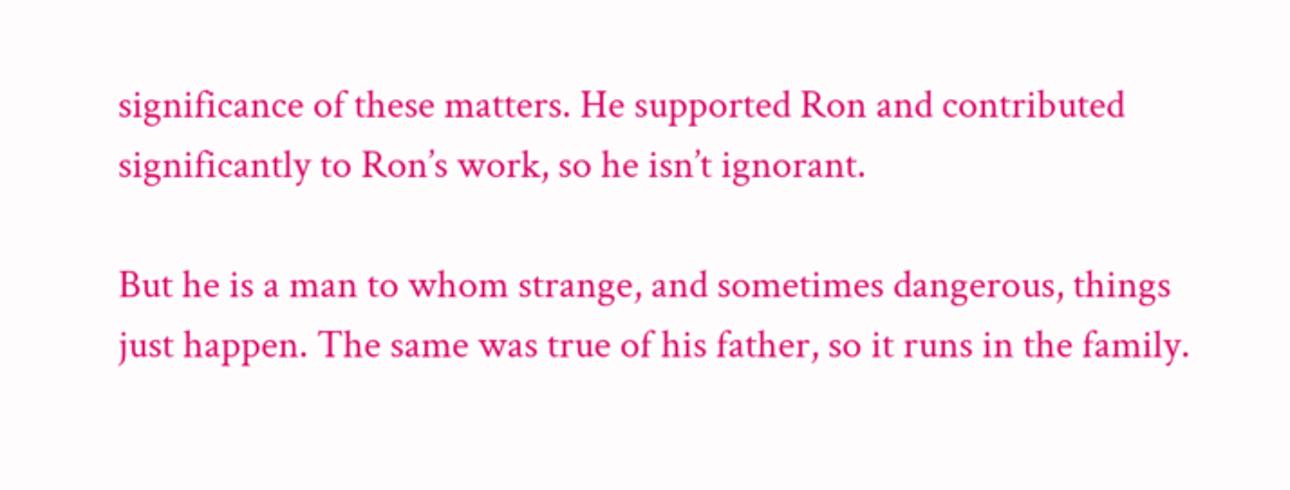significance of these matters. He supported Ron and contributed significantly to Ron’s work, so he isn’t ignorant.

But he is a man to whom strange, and sometimes dangerous, things just happen. The same was true of his father, so it runs in the family.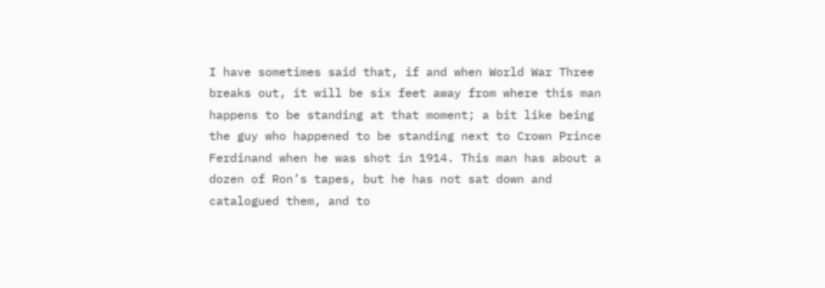I have sometimes said that, if and when World War Three breaks out, it will be six feet away from where this man happens to be standing at that moment; a bit like being the guy who happened to be standing next to Crown Prince Ferdinand when he was shot in 1914. This man has about a dozen of Ron’s tapes, but he has not sat down and catalogued them, and to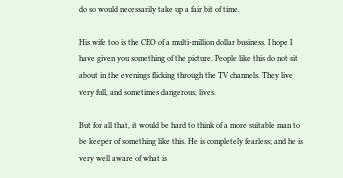do so would necessarily take up a fair bit of time.

His wife too is the CEO of a multi-million dollar business. I hope I have given you something of the picture. People like this do not sit about in the evenings flicking through the TV channels. They live very full, and sometimes dangerous, lives.

But for all that, it would be hard to think of a more suitable man to be keeper of something like this. He is completely fearless; and he is very well aware of what is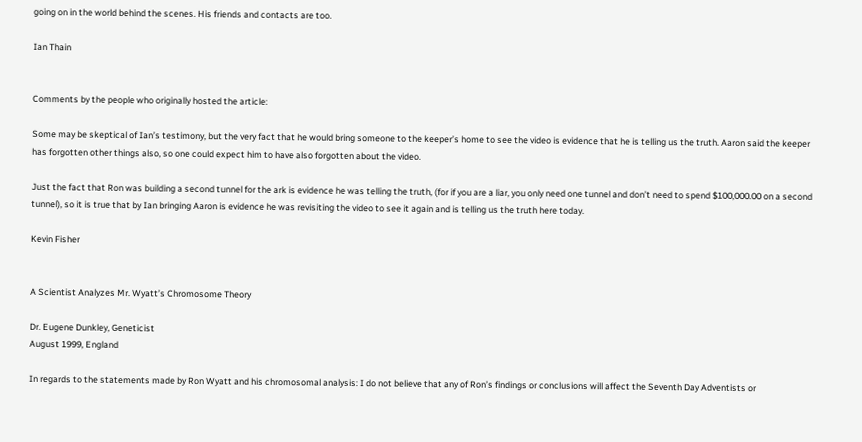going on in the world behind the scenes. His friends and contacts are too.

Ian Thain


Comments by the people who originally hosted the article:

Some may be skeptical of Ian’s testimony, but the very fact that he would bring someone to the keeper’s home to see the video is evidence that he is telling us the truth. Aaron said the keeper has forgotten other things also, so one could expect him to have also forgotten about the video.

Just the fact that Ron was building a second tunnel for the ark is evidence he was telling the truth, (for if you are a liar, you only need one tunnel and don’t need to spend $100,000.00 on a second tunnel), so it is true that by Ian bringing Aaron is evidence he was revisiting the video to see it again and is telling us the truth here today.

Kevin Fisher


A Scientist Analyzes Mr. Wyatt’s Chromosome Theory

Dr. Eugene Dunkley, Geneticist
August 1999, England

In regards to the statements made by Ron Wyatt and his chromosomal analysis: I do not believe that any of Ron’s findings or conclusions will affect the Seventh Day Adventists or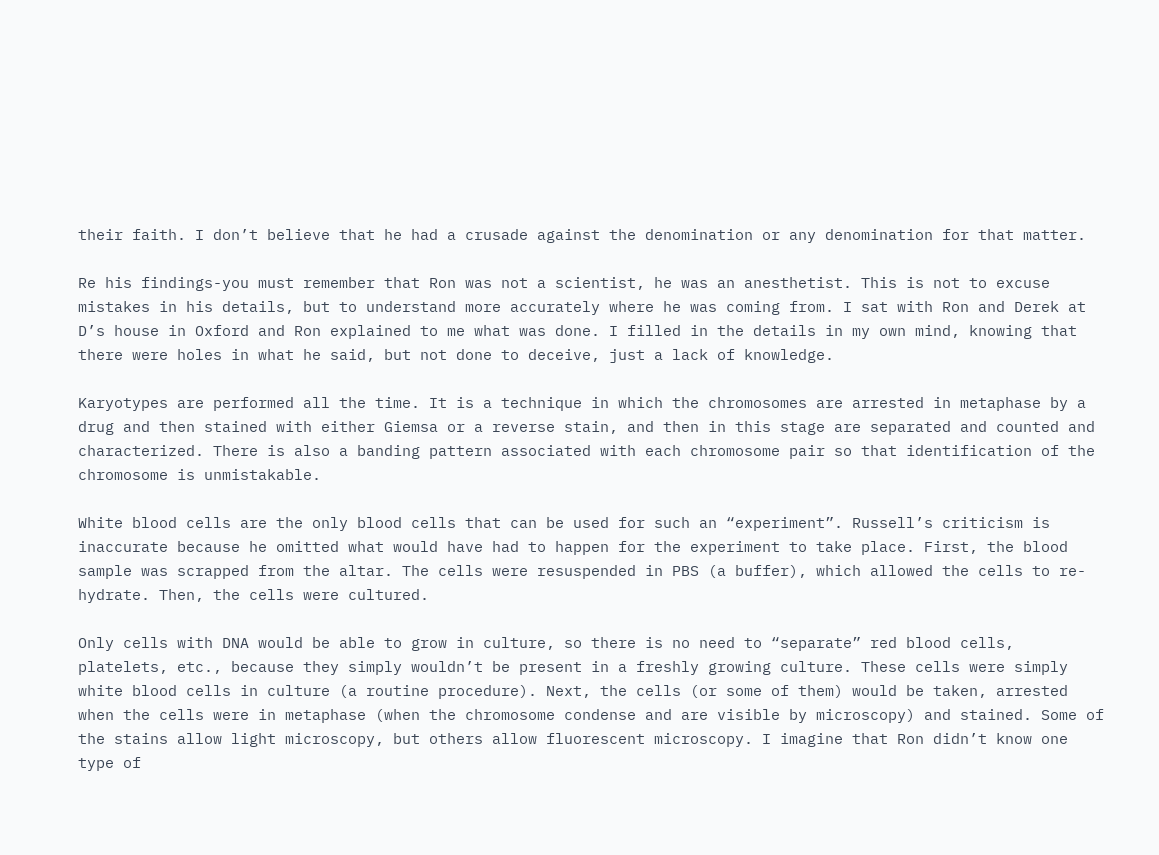their faith. I don’t believe that he had a crusade against the denomination or any denomination for that matter.

Re his findings-you must remember that Ron was not a scientist, he was an anesthetist. This is not to excuse mistakes in his details, but to understand more accurately where he was coming from. I sat with Ron and Derek at D’s house in Oxford and Ron explained to me what was done. I filled in the details in my own mind, knowing that there were holes in what he said, but not done to deceive, just a lack of knowledge.

Karyotypes are performed all the time. It is a technique in which the chromosomes are arrested in metaphase by a drug and then stained with either Giemsa or a reverse stain, and then in this stage are separated and counted and characterized. There is also a banding pattern associated with each chromosome pair so that identification of the chromosome is unmistakable.

White blood cells are the only blood cells that can be used for such an “experiment”. Russell’s criticism is inaccurate because he omitted what would have had to happen for the experiment to take place. First, the blood sample was scrapped from the altar. The cells were resuspended in PBS (a buffer), which allowed the cells to re-hydrate. Then, the cells were cultured.

Only cells with DNA would be able to grow in culture, so there is no need to “separate” red blood cells, platelets, etc., because they simply wouldn’t be present in a freshly growing culture. These cells were simply white blood cells in culture (a routine procedure). Next, the cells (or some of them) would be taken, arrested when the cells were in metaphase (when the chromosome condense and are visible by microscopy) and stained. Some of the stains allow light microscopy, but others allow fluorescent microscopy. I imagine that Ron didn’t know one type of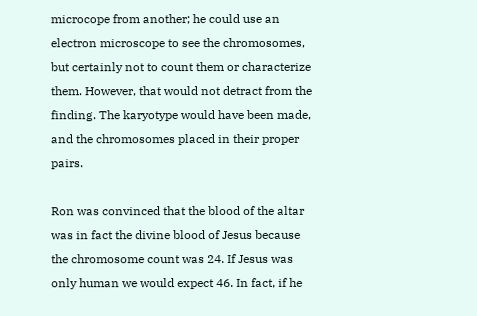microcope from another; he could use an electron microscope to see the chromosomes, but certainly not to count them or characterize them. However, that would not detract from the finding. The karyotype would have been made, and the chromosomes placed in their proper pairs.

Ron was convinced that the blood of the altar was in fact the divine blood of Jesus because the chromosome count was 24. If Jesus was only human we would expect 46. In fact, if he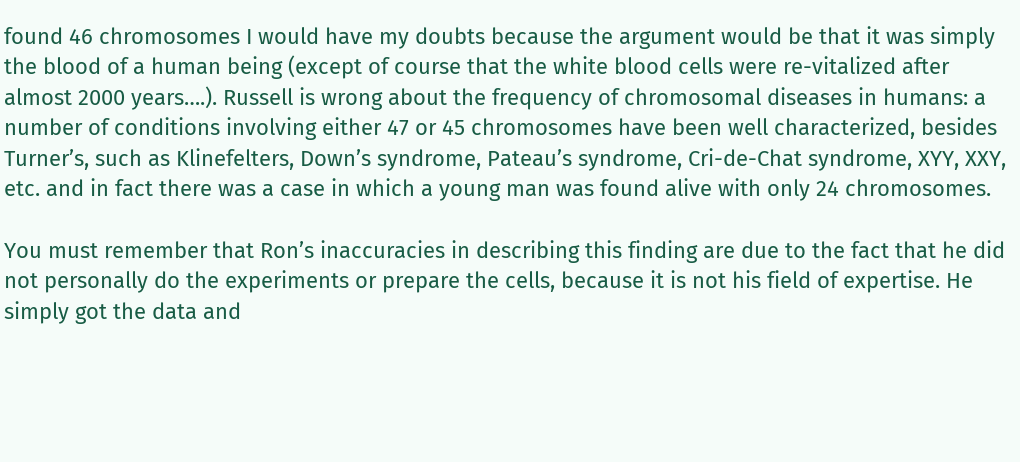found 46 chromosomes I would have my doubts because the argument would be that it was simply the blood of a human being (except of course that the white blood cells were re-vitalized after almost 2000 years….). Russell is wrong about the frequency of chromosomal diseases in humans: a number of conditions involving either 47 or 45 chromosomes have been well characterized, besides Turner’s, such as Klinefelters, Down’s syndrome, Pateau’s syndrome, Cri-de-Chat syndrome, XYY, XXY, etc. and in fact there was a case in which a young man was found alive with only 24 chromosomes.

You must remember that Ron’s inaccuracies in describing this finding are due to the fact that he did not personally do the experiments or prepare the cells, because it is not his field of expertise. He simply got the data and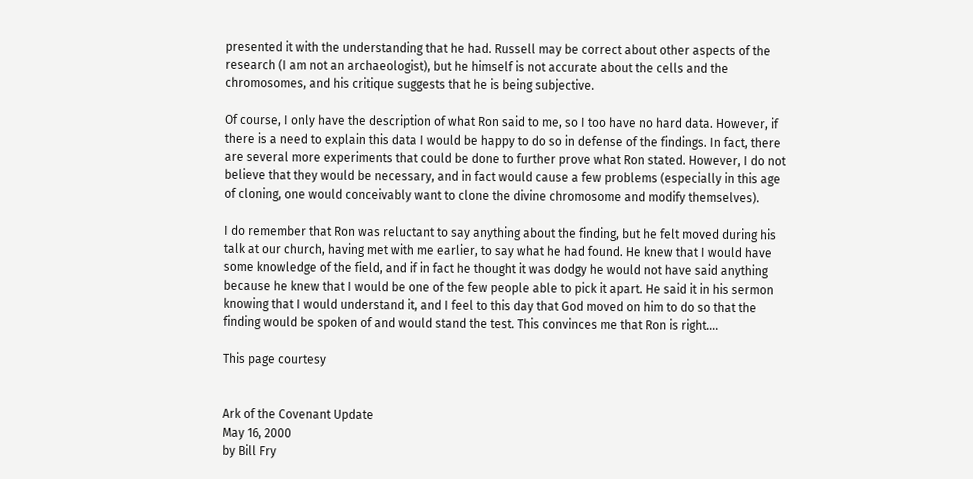presented it with the understanding that he had. Russell may be correct about other aspects of the research (I am not an archaeologist), but he himself is not accurate about the cells and the chromosomes, and his critique suggests that he is being subjective.

Of course, I only have the description of what Ron said to me, so I too have no hard data. However, if there is a need to explain this data I would be happy to do so in defense of the findings. In fact, there are several more experiments that could be done to further prove what Ron stated. However, I do not believe that they would be necessary, and in fact would cause a few problems (especially in this age of cloning, one would conceivably want to clone the divine chromosome and modify themselves).

I do remember that Ron was reluctant to say anything about the finding, but he felt moved during his talk at our church, having met with me earlier, to say what he had found. He knew that I would have some knowledge of the field, and if in fact he thought it was dodgy he would not have said anything because he knew that I would be one of the few people able to pick it apart. He said it in his sermon knowing that I would understand it, and I feel to this day that God moved on him to do so that the finding would be spoken of and would stand the test. This convinces me that Ron is right….

This page courtesy


Ark of the Covenant Update
May 16, 2000
by Bill Fry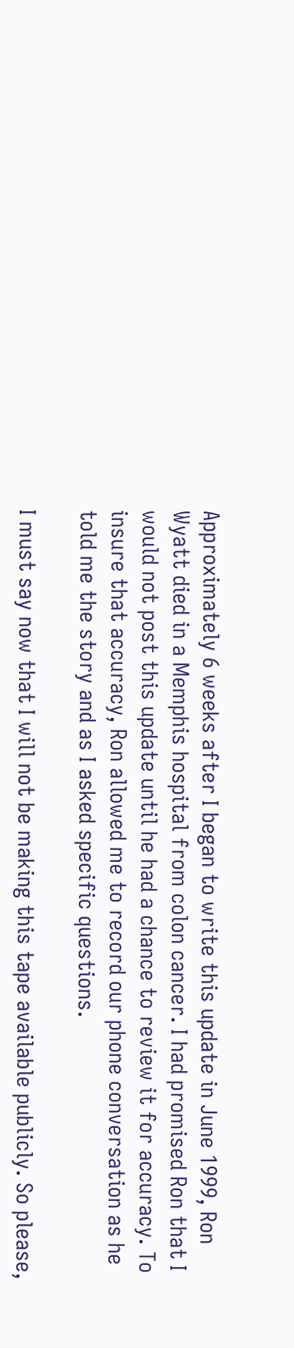Approximately 6 weeks after I began to write this update in June 1999, Ron Wyatt died in a Memphis hospital from colon cancer. I had promised Ron that I would not post this update until he had a chance to review it for accuracy. To insure that accuracy, Ron allowed me to record our phone conversation as he told me the story and as I asked specific questions.

I must say now that I will not be making this tape available publicly. So please,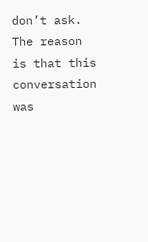don’t ask. The reason is that this conversation was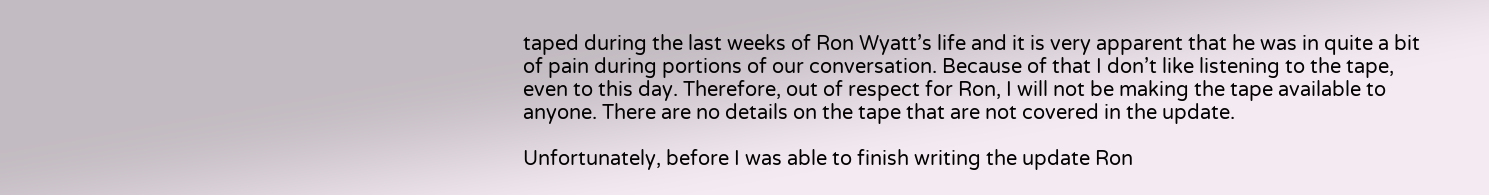taped during the last weeks of Ron Wyatt’s life and it is very apparent that he was in quite a bit of pain during portions of our conversation. Because of that I don’t like listening to the tape, even to this day. Therefore, out of respect for Ron, I will not be making the tape available to anyone. There are no details on the tape that are not covered in the update.

Unfortunately, before I was able to finish writing the update Ron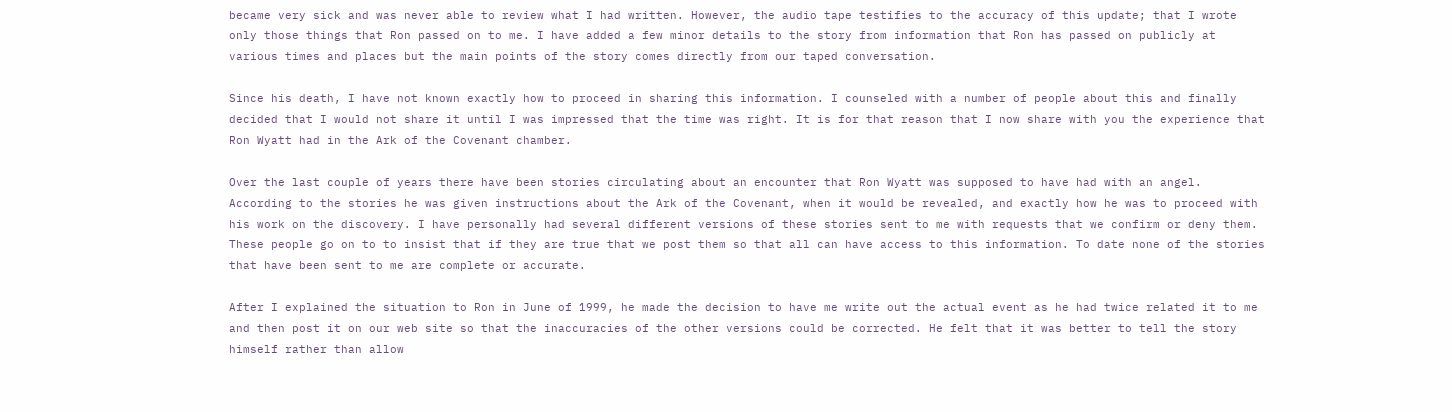became very sick and was never able to review what I had written. However, the audio tape testifies to the accuracy of this update; that I wrote only those things that Ron passed on to me. I have added a few minor details to the story from information that Ron has passed on publicly at various times and places but the main points of the story comes directly from our taped conversation.

Since his death, I have not known exactly how to proceed in sharing this information. I counseled with a number of people about this and finally decided that I would not share it until I was impressed that the time was right. It is for that reason that I now share with you the experience that Ron Wyatt had in the Ark of the Covenant chamber.

Over the last couple of years there have been stories circulating about an encounter that Ron Wyatt was supposed to have had with an angel. According to the stories he was given instructions about the Ark of the Covenant, when it would be revealed, and exactly how he was to proceed with his work on the discovery. I have personally had several different versions of these stories sent to me with requests that we confirm or deny them. These people go on to to insist that if they are true that we post them so that all can have access to this information. To date none of the stories that have been sent to me are complete or accurate.

After I explained the situation to Ron in June of 1999, he made the decision to have me write out the actual event as he had twice related it to me and then post it on our web site so that the inaccuracies of the other versions could be corrected. He felt that it was better to tell the story himself rather than allow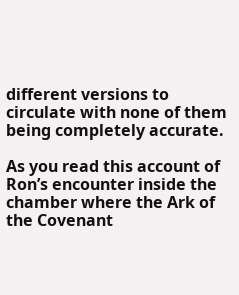different versions to circulate with none of them being completely accurate.

As you read this account of Ron’s encounter inside the chamber where the Ark of the Covenant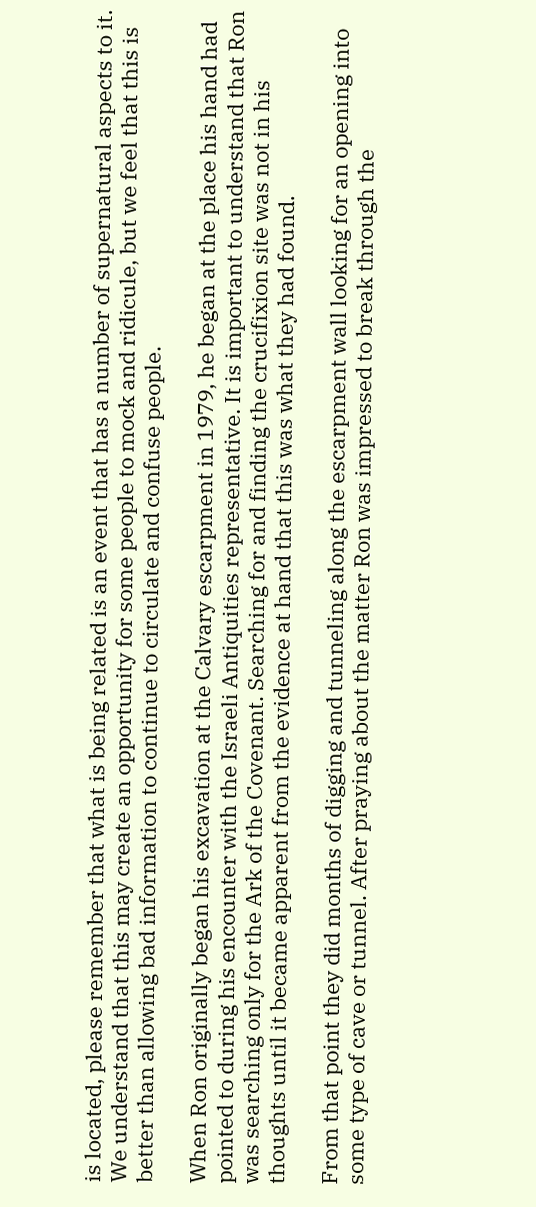is located, please remember that what is being related is an event that has a number of supernatural aspects to it. We understand that this may create an opportunity for some people to mock and ridicule, but we feel that this is better than allowing bad information to continue to circulate and confuse people.

When Ron originally began his excavation at the Calvary escarpment in 1979, he began at the place his hand had pointed to during his encounter with the Israeli Antiquities representative. It is important to understand that Ron was searching only for the Ark of the Covenant. Searching for and finding the crucifixion site was not in his thoughts until it became apparent from the evidence at hand that this was what they had found.

From that point they did months of digging and tunneling along the escarpment wall looking for an opening into some type of cave or tunnel. After praying about the matter Ron was impressed to break through the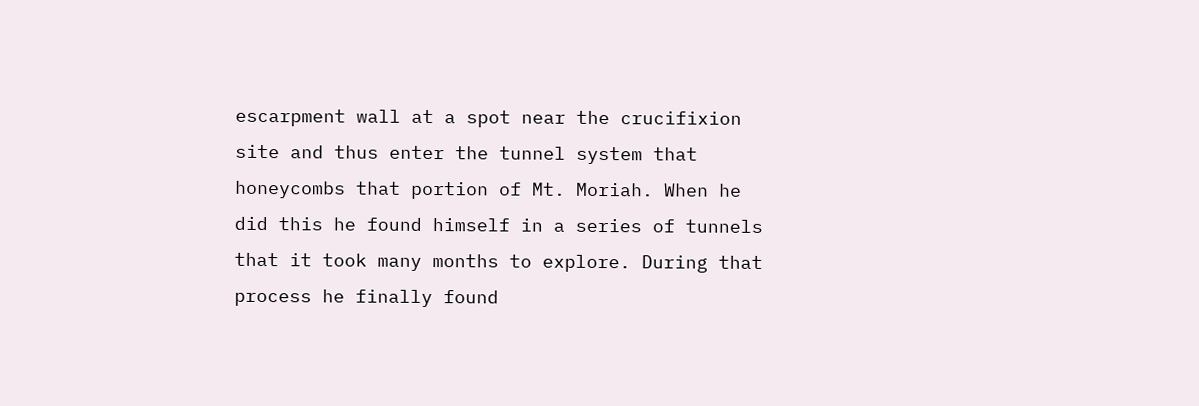escarpment wall at a spot near the crucifixion site and thus enter the tunnel system that honeycombs that portion of Mt. Moriah. When he did this he found himself in a series of tunnels that it took many months to explore. During that process he finally found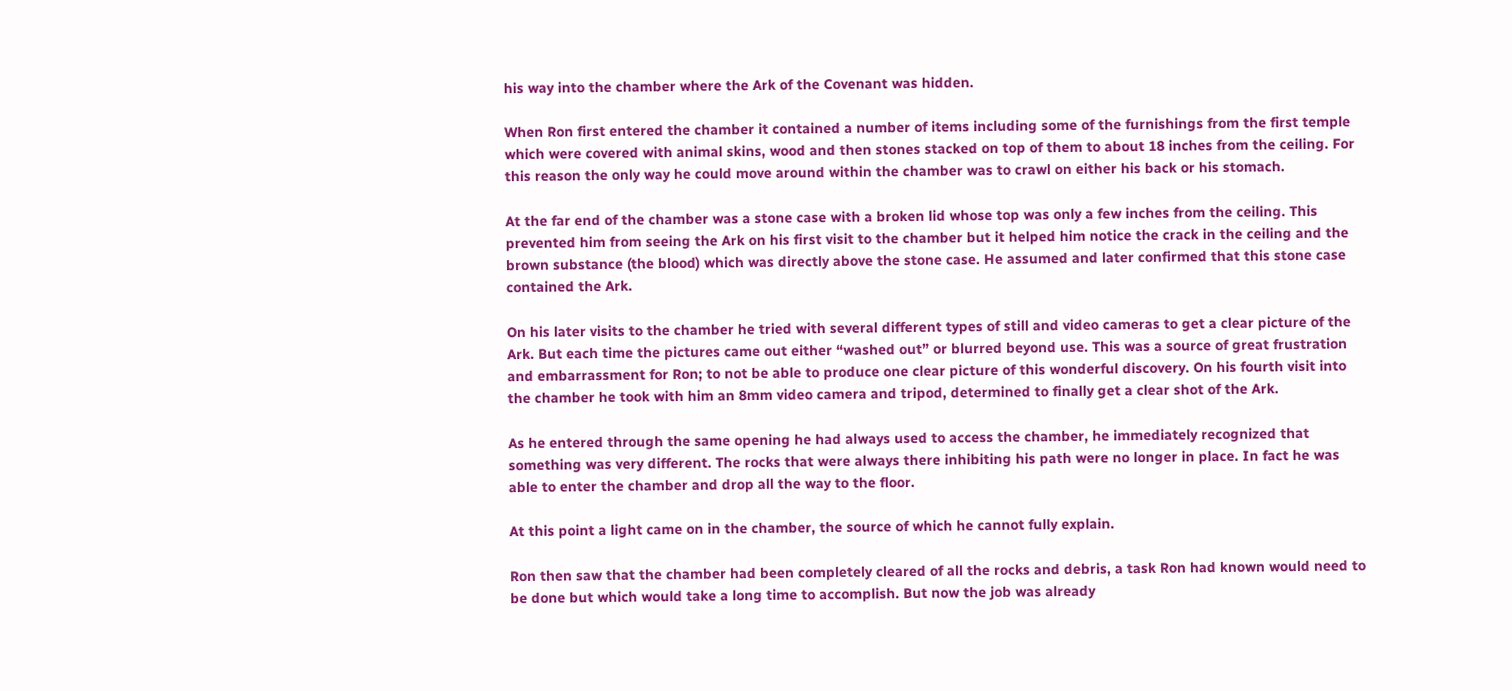his way into the chamber where the Ark of the Covenant was hidden.

When Ron first entered the chamber it contained a number of items including some of the furnishings from the first temple which were covered with animal skins, wood and then stones stacked on top of them to about 18 inches from the ceiling. For this reason the only way he could move around within the chamber was to crawl on either his back or his stomach.

At the far end of the chamber was a stone case with a broken lid whose top was only a few inches from the ceiling. This prevented him from seeing the Ark on his first visit to the chamber but it helped him notice the crack in the ceiling and the brown substance (the blood) which was directly above the stone case. He assumed and later confirmed that this stone case contained the Ark.

On his later visits to the chamber he tried with several different types of still and video cameras to get a clear picture of the Ark. But each time the pictures came out either “washed out” or blurred beyond use. This was a source of great frustration and embarrassment for Ron; to not be able to produce one clear picture of this wonderful discovery. On his fourth visit into the chamber he took with him an 8mm video camera and tripod, determined to finally get a clear shot of the Ark.

As he entered through the same opening he had always used to access the chamber, he immediately recognized that something was very different. The rocks that were always there inhibiting his path were no longer in place. In fact he was able to enter the chamber and drop all the way to the floor.

At this point a light came on in the chamber, the source of which he cannot fully explain.

Ron then saw that the chamber had been completely cleared of all the rocks and debris, a task Ron had known would need to be done but which would take a long time to accomplish. But now the job was already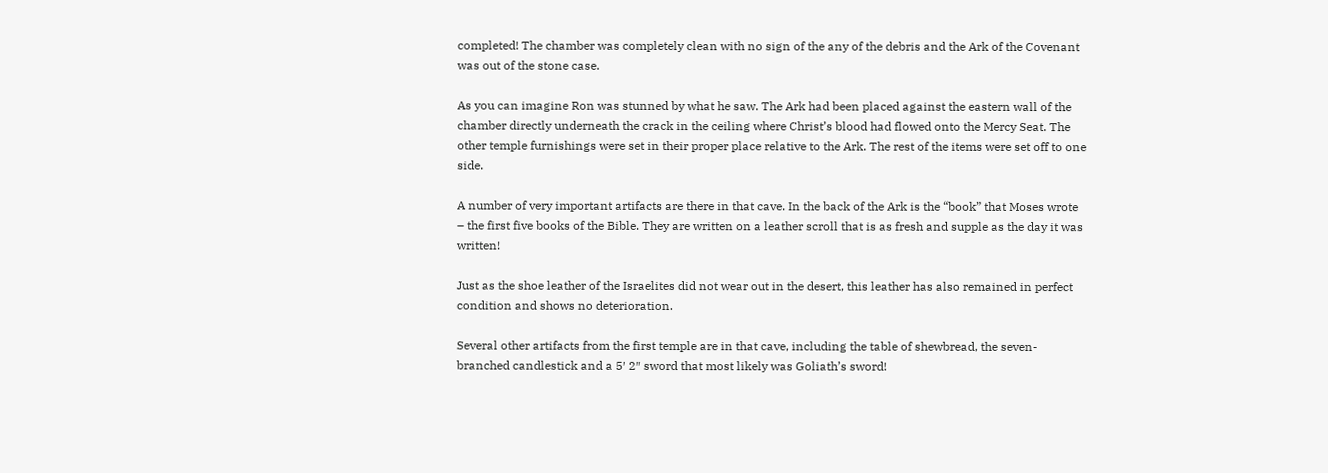completed! The chamber was completely clean with no sign of the any of the debris and the Ark of the Covenant was out of the stone case.

As you can imagine Ron was stunned by what he saw. The Ark had been placed against the eastern wall of the chamber directly underneath the crack in the ceiling where Christ’s blood had flowed onto the Mercy Seat. The other temple furnishings were set in their proper place relative to the Ark. The rest of the items were set off to one side.

A number of very important artifacts are there in that cave. In the back of the Ark is the “book” that Moses wrote – the first five books of the Bible. They are written on a leather scroll that is as fresh and supple as the day it was written!

Just as the shoe leather of the Israelites did not wear out in the desert, this leather has also remained in perfect condition and shows no deterioration.

Several other artifacts from the first temple are in that cave, including the table of shewbread, the seven-branched candlestick and a 5′ 2″ sword that most likely was Goliath’s sword!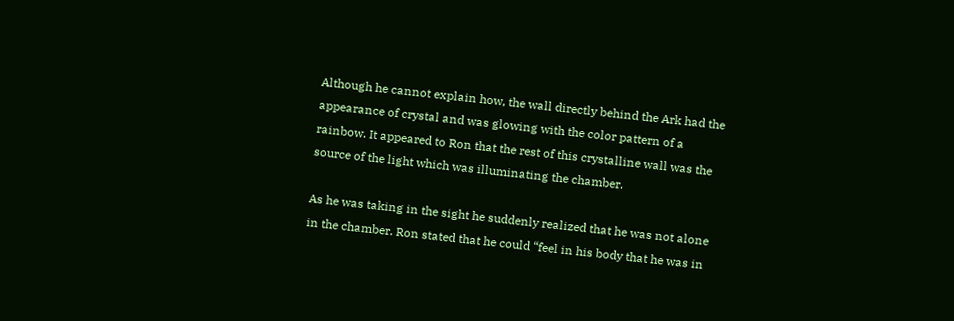Although he cannot explain how, the wall directly behind the Ark had the appearance of crystal and was glowing with the color pattern of a rainbow. It appeared to Ron that the rest of this crystalline wall was the source of the light which was illuminating the chamber.

As he was taking in the sight he suddenly realized that he was not alone in the chamber. Ron stated that he could “feel in his body that he was in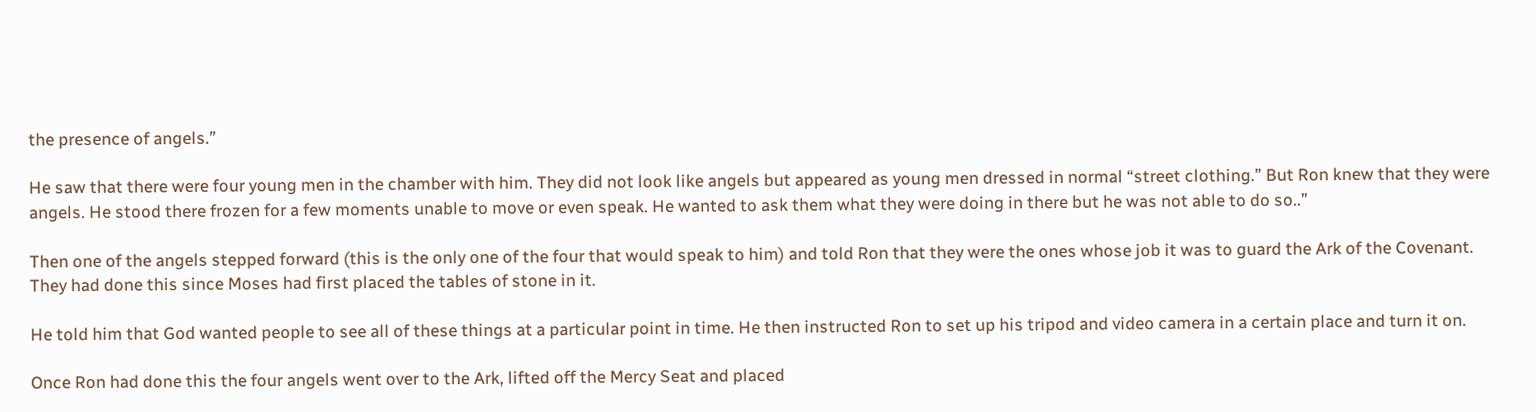the presence of angels.”

He saw that there were four young men in the chamber with him. They did not look like angels but appeared as young men dressed in normal “street clothing.” But Ron knew that they were angels. He stood there frozen for a few moments unable to move or even speak. He wanted to ask them what they were doing in there but he was not able to do so..”

Then one of the angels stepped forward (this is the only one of the four that would speak to him) and told Ron that they were the ones whose job it was to guard the Ark of the Covenant. They had done this since Moses had first placed the tables of stone in it.

He told him that God wanted people to see all of these things at a particular point in time. He then instructed Ron to set up his tripod and video camera in a certain place and turn it on.

Once Ron had done this the four angels went over to the Ark, lifted off the Mercy Seat and placed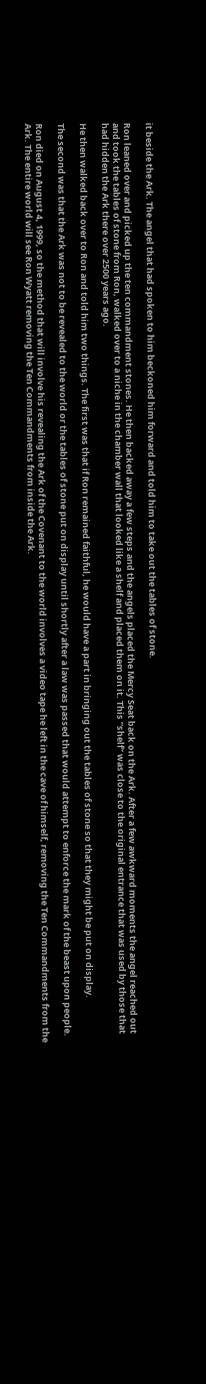it beside the Ark. The angel that had spoken to him beckoned him forward and told him to take out the tables of stone.

Ron leaned over and picked up the ten commandment stones. He then backed away a few steps and the angels placed the Mercy Seat back on the Ark. After a few awkward moments the angel reached out and took the tables of stone from Ron, walked over to a niche in the chamber wall that looked like a shelf and placed them on it. This “shelf” was close to the original entrance that was used by those that had hidden the Ark there over 2500 years ago.

He then walked back over to Ron and told him two things. The first was that if Ron remained faithful, he would have a part in bringing out the tables of stone so that they might be put on display.

The second was that the Ark was not to be revealed to the world or the tables of stone put on display until shortly after a law was passed that would attempt to enforce the mark of the beast upon people.

Ron died on August 4, 1999, so the method that will involve his revealing the Ark of the Covenant to the world involves a video tape he left in the cave of himself, removing the Ten Commandments from the Ark. The entire world will see Ron Wyatt removing the Ten Commandments from inside the Ark.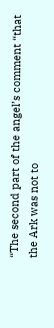“The second part of the angel’s comment “that the Ark was not to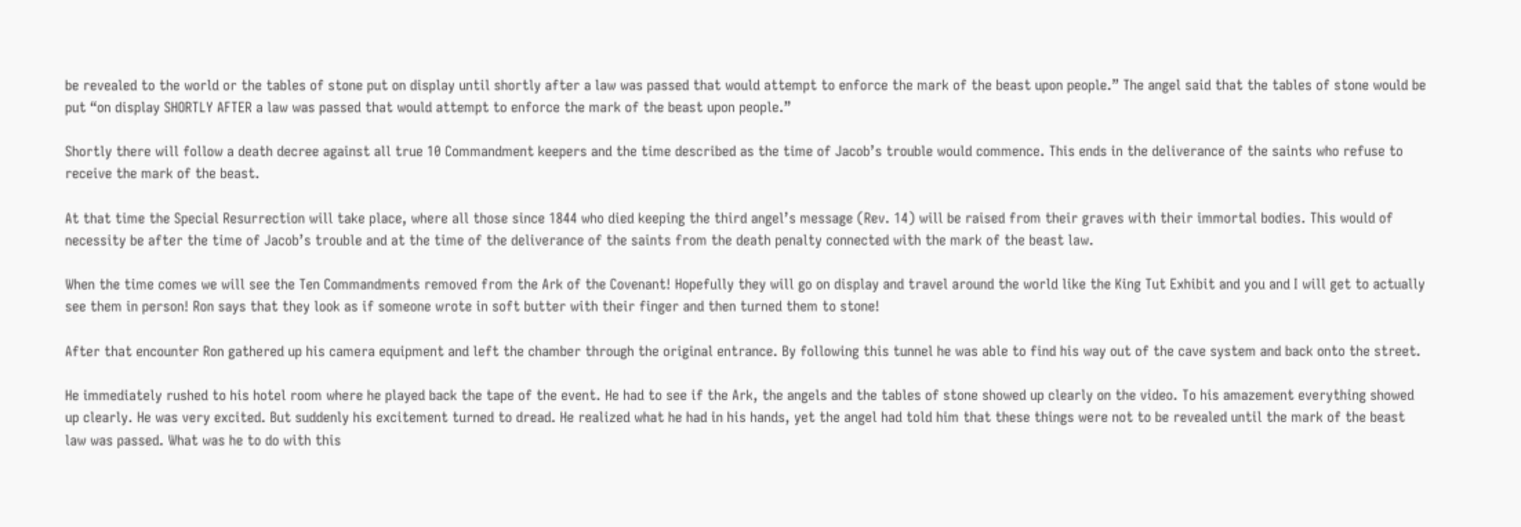be revealed to the world or the tables of stone put on display until shortly after a law was passed that would attempt to enforce the mark of the beast upon people.” The angel said that the tables of stone would be put “on display SHORTLY AFTER a law was passed that would attempt to enforce the mark of the beast upon people.”

Shortly there will follow a death decree against all true 10 Commandment keepers and the time described as the time of Jacob’s trouble would commence. This ends in the deliverance of the saints who refuse to receive the mark of the beast.

At that time the Special Resurrection will take place, where all those since 1844 who died keeping the third angel’s message (Rev. 14) will be raised from their graves with their immortal bodies. This would of necessity be after the time of Jacob’s trouble and at the time of the deliverance of the saints from the death penalty connected with the mark of the beast law.

When the time comes we will see the Ten Commandments removed from the Ark of the Covenant! Hopefully they will go on display and travel around the world like the King Tut Exhibit and you and I will get to actually see them in person! Ron says that they look as if someone wrote in soft butter with their finger and then turned them to stone!

After that encounter Ron gathered up his camera equipment and left the chamber through the original entrance. By following this tunnel he was able to find his way out of the cave system and back onto the street.

He immediately rushed to his hotel room where he played back the tape of the event. He had to see if the Ark, the angels and the tables of stone showed up clearly on the video. To his amazement everything showed up clearly. He was very excited. But suddenly his excitement turned to dread. He realized what he had in his hands, yet the angel had told him that these things were not to be revealed until the mark of the beast law was passed. What was he to do with this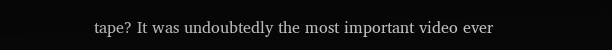tape? It was undoubtedly the most important video ever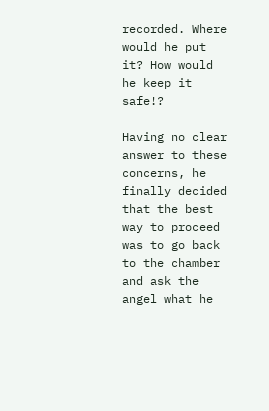recorded. Where would he put it? How would he keep it safe!?

Having no clear answer to these concerns, he finally decided that the best way to proceed was to go back to the chamber and ask the angel what he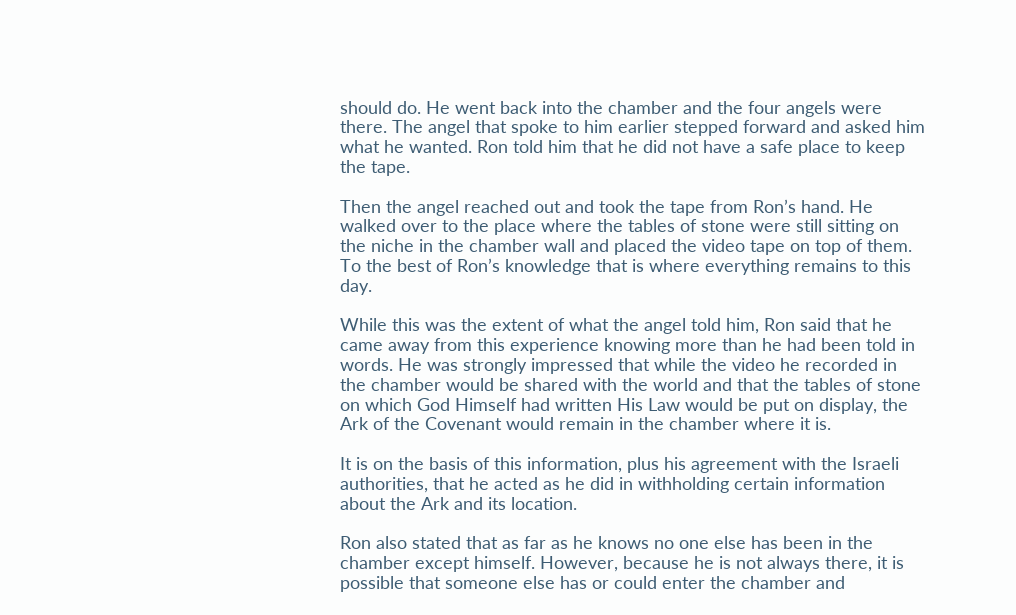should do. He went back into the chamber and the four angels were there. The angel that spoke to him earlier stepped forward and asked him what he wanted. Ron told him that he did not have a safe place to keep the tape.

Then the angel reached out and took the tape from Ron’s hand. He walked over to the place where the tables of stone were still sitting on the niche in the chamber wall and placed the video tape on top of them. To the best of Ron’s knowledge that is where everything remains to this day.

While this was the extent of what the angel told him, Ron said that he came away from this experience knowing more than he had been told in words. He was strongly impressed that while the video he recorded in the chamber would be shared with the world and that the tables of stone on which God Himself had written His Law would be put on display, the Ark of the Covenant would remain in the chamber where it is.

It is on the basis of this information, plus his agreement with the Israeli authorities, that he acted as he did in withholding certain information about the Ark and its location.

Ron also stated that as far as he knows no one else has been in the chamber except himself. However, because he is not always there, it is possible that someone else has or could enter the chamber and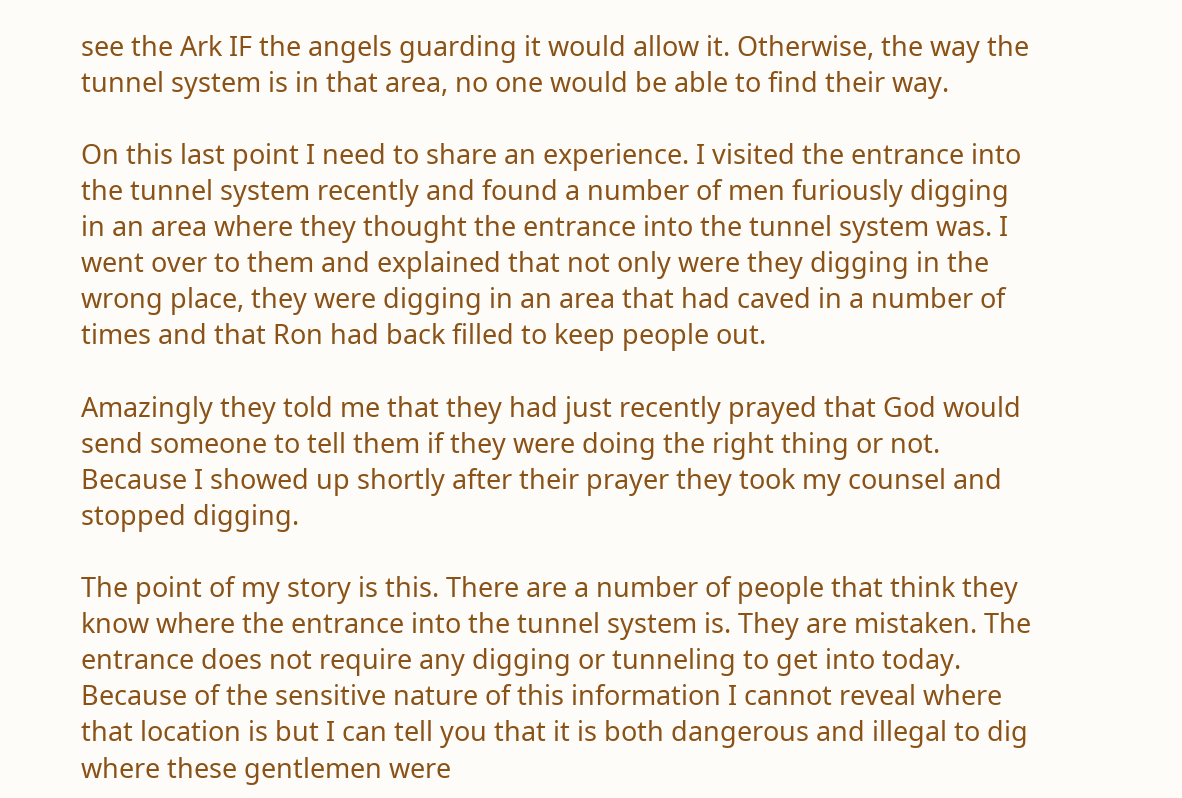see the Ark IF the angels guarding it would allow it. Otherwise, the way the tunnel system is in that area, no one would be able to find their way.

On this last point I need to share an experience. I visited the entrance into the tunnel system recently and found a number of men furiously digging in an area where they thought the entrance into the tunnel system was. I went over to them and explained that not only were they digging in the wrong place, they were digging in an area that had caved in a number of times and that Ron had back filled to keep people out.

Amazingly they told me that they had just recently prayed that God would send someone to tell them if they were doing the right thing or not. Because I showed up shortly after their prayer they took my counsel and stopped digging.

The point of my story is this. There are a number of people that think they know where the entrance into the tunnel system is. They are mistaken. The entrance does not require any digging or tunneling to get into today. Because of the sensitive nature of this information I cannot reveal where that location is but I can tell you that it is both dangerous and illegal to dig where these gentlemen were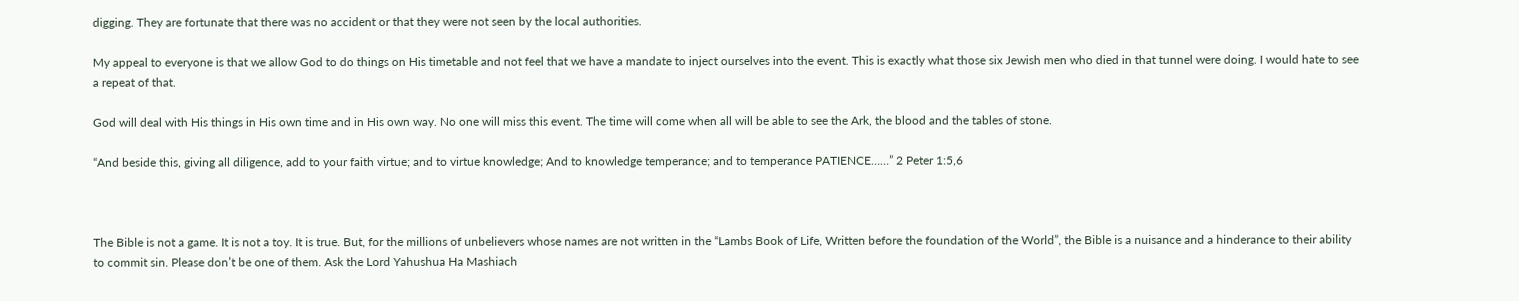digging. They are fortunate that there was no accident or that they were not seen by the local authorities.

My appeal to everyone is that we allow God to do things on His timetable and not feel that we have a mandate to inject ourselves into the event. This is exactly what those six Jewish men who died in that tunnel were doing. I would hate to see a repeat of that.

God will deal with His things in His own time and in His own way. No one will miss this event. The time will come when all will be able to see the Ark, the blood and the tables of stone.

“And beside this, giving all diligence, add to your faith virtue; and to virtue knowledge; And to knowledge temperance; and to temperance PATIENCE……” 2 Peter 1:5,6



The Bible is not a game. It is not a toy. It is true. But, for the millions of unbelievers whose names are not written in the “Lambs Book of Life, Written before the foundation of the World”, the Bible is a nuisance and a hinderance to their ability to commit sin. Please don’t be one of them. Ask the Lord Yahushua Ha Mashiach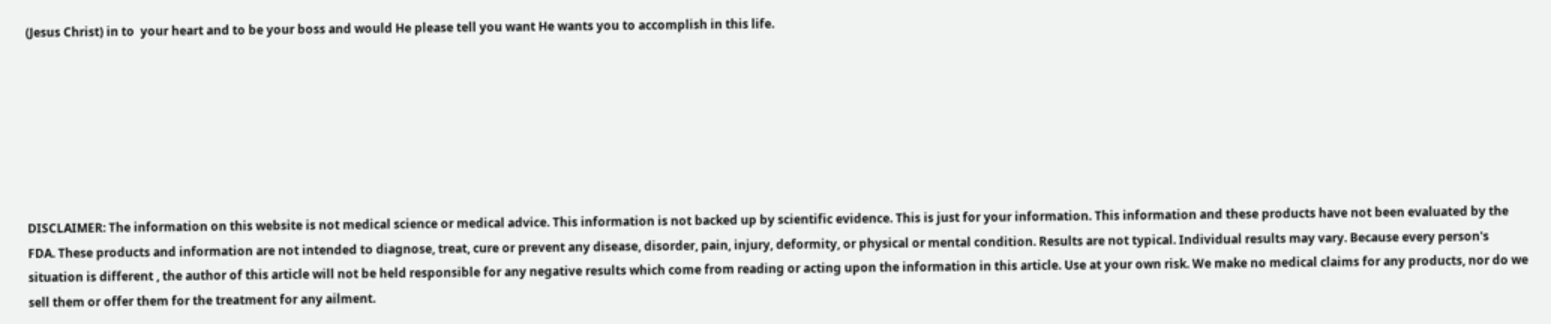(Jesus Christ) in to  your heart and to be your boss and would He please tell you want He wants you to accomplish in this life.







DISCLAIMER: The information on this website is not medical science or medical advice. This information is not backed up by scientific evidence. This is just for your information. This information and these products have not been evaluated by the FDA. These products and information are not intended to diagnose, treat, cure or prevent any disease, disorder, pain, injury, deformity, or physical or mental condition. Results are not typical. Individual results may vary. Because every person's situation is different , the author of this article will not be held responsible for any negative results which come from reading or acting upon the information in this article. Use at your own risk. We make no medical claims for any products, nor do we sell them or offer them for the treatment for any ailment.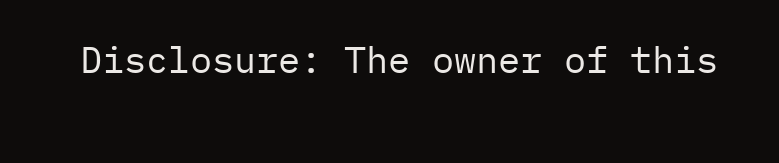Disclosure: The owner of this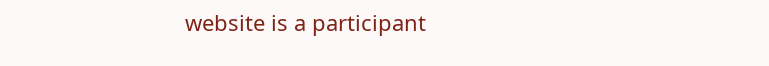website is a participant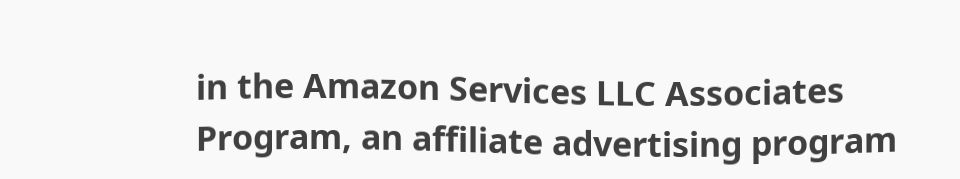in the Amazon Services LLC Associates Program, an affiliate advertising program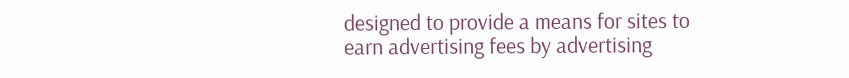designed to provide a means for sites to earn advertising fees by advertising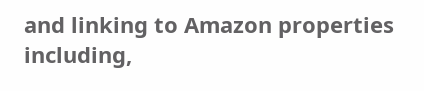and linking to Amazon properties including,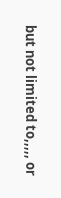but not limited to,,,,, or